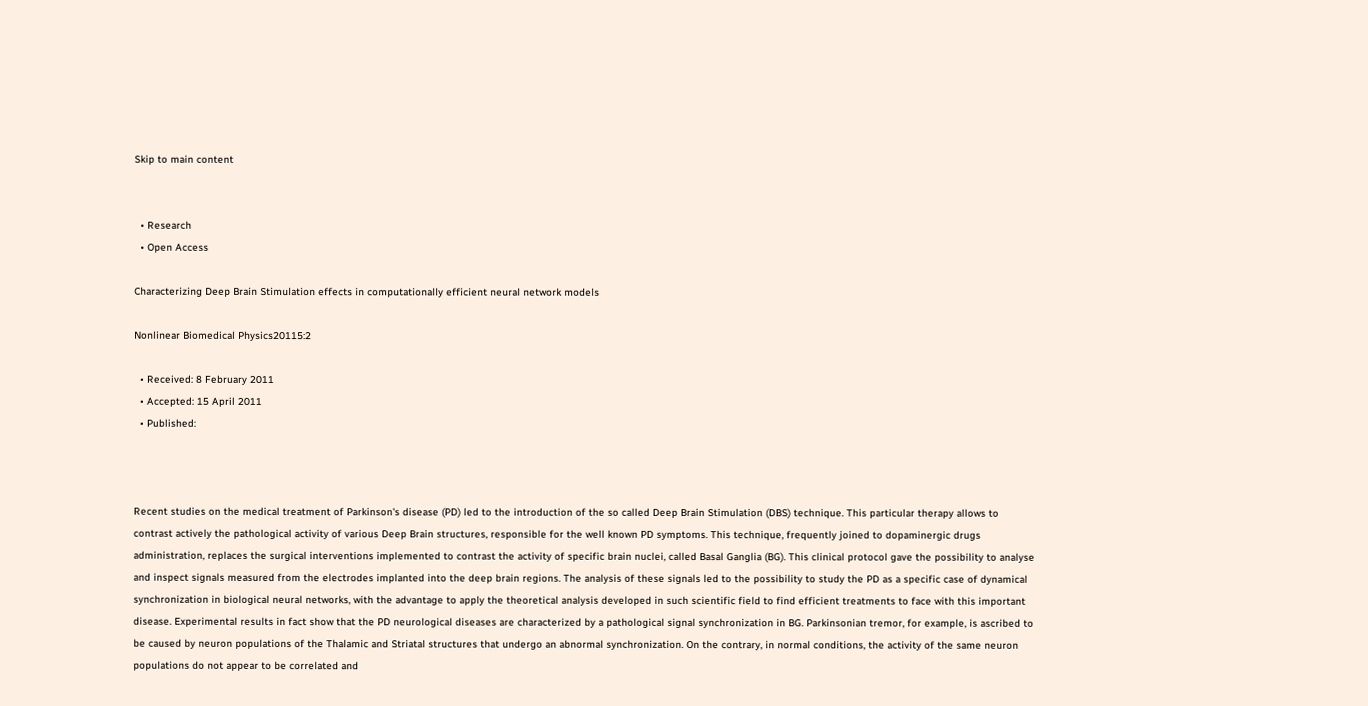Skip to main content


  • Research
  • Open Access

Characterizing Deep Brain Stimulation effects in computationally efficient neural network models

Nonlinear Biomedical Physics20115:2

  • Received: 8 February 2011
  • Accepted: 15 April 2011
  • Published:



Recent studies on the medical treatment of Parkinson's disease (PD) led to the introduction of the so called Deep Brain Stimulation (DBS) technique. This particular therapy allows to contrast actively the pathological activity of various Deep Brain structures, responsible for the well known PD symptoms. This technique, frequently joined to dopaminergic drugs administration, replaces the surgical interventions implemented to contrast the activity of specific brain nuclei, called Basal Ganglia (BG). This clinical protocol gave the possibility to analyse and inspect signals measured from the electrodes implanted into the deep brain regions. The analysis of these signals led to the possibility to study the PD as a specific case of dynamical synchronization in biological neural networks, with the advantage to apply the theoretical analysis developed in such scientific field to find efficient treatments to face with this important disease. Experimental results in fact show that the PD neurological diseases are characterized by a pathological signal synchronization in BG. Parkinsonian tremor, for example, is ascribed to be caused by neuron populations of the Thalamic and Striatal structures that undergo an abnormal synchronization. On the contrary, in normal conditions, the activity of the same neuron populations do not appear to be correlated and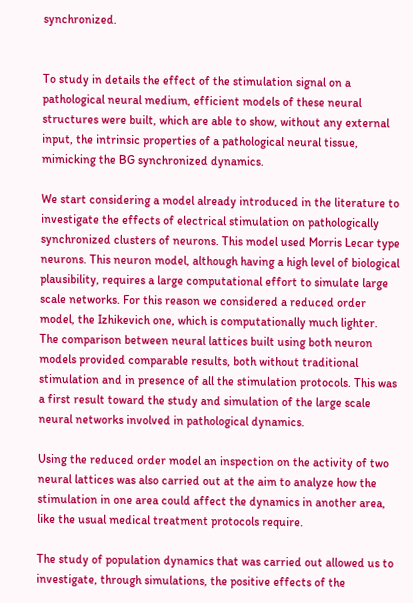synchronized.


To study in details the effect of the stimulation signal on a pathological neural medium, efficient models of these neural structures were built, which are able to show, without any external input, the intrinsic properties of a pathological neural tissue, mimicking the BG synchronized dynamics.

We start considering a model already introduced in the literature to investigate the effects of electrical stimulation on pathologically synchronized clusters of neurons. This model used Morris Lecar type neurons. This neuron model, although having a high level of biological plausibility, requires a large computational effort to simulate large scale networks. For this reason we considered a reduced order model, the Izhikevich one, which is computationally much lighter. The comparison between neural lattices built using both neuron models provided comparable results, both without traditional stimulation and in presence of all the stimulation protocols. This was a first result toward the study and simulation of the large scale neural networks involved in pathological dynamics.

Using the reduced order model an inspection on the activity of two neural lattices was also carried out at the aim to analyze how the stimulation in one area could affect the dynamics in another area, like the usual medical treatment protocols require.

The study of population dynamics that was carried out allowed us to investigate, through simulations, the positive effects of the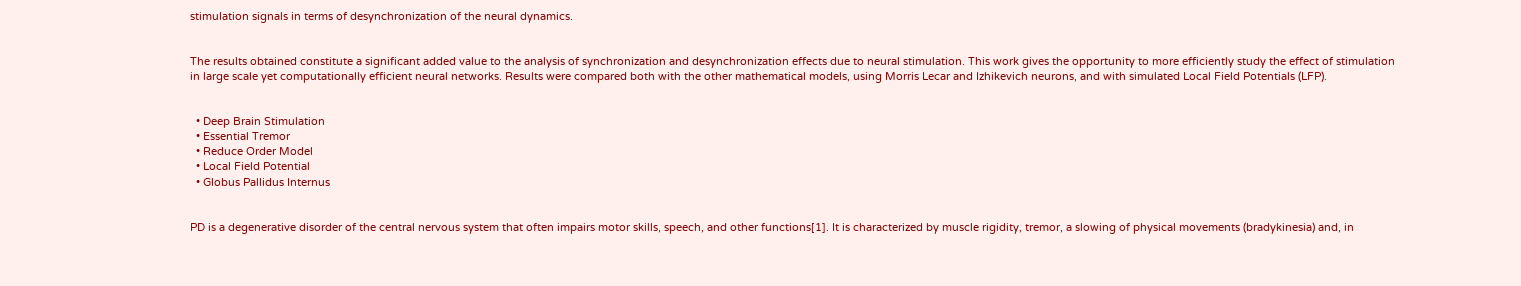stimulation signals in terms of desynchronization of the neural dynamics.


The results obtained constitute a significant added value to the analysis of synchronization and desynchronization effects due to neural stimulation. This work gives the opportunity to more efficiently study the effect of stimulation in large scale yet computationally efficient neural networks. Results were compared both with the other mathematical models, using Morris Lecar and Izhikevich neurons, and with simulated Local Field Potentials (LFP).


  • Deep Brain Stimulation
  • Essential Tremor
  • Reduce Order Model
  • Local Field Potential
  • Globus Pallidus Internus


PD is a degenerative disorder of the central nervous system that often impairs motor skills, speech, and other functions[1]. It is characterized by muscle rigidity, tremor, a slowing of physical movements (bradykinesia) and, in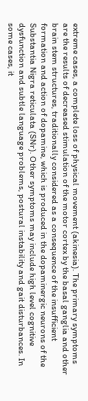extreme cases, a complete loss of physical movement (akinesia). The primary symptoms are the results of decreased stimulation of the motor cortex by the basal ganglia and other brain stem structures, traditionally considered as a consequence of the insufficient formation and action of dopamine, which is produced in the dopaminergic neurons of the Substantia Nigra reticulata (SNr). Other symptoms may include high level cognitive dysfunction and subtle language problems, postural instability and gait disturbances. In some cases, it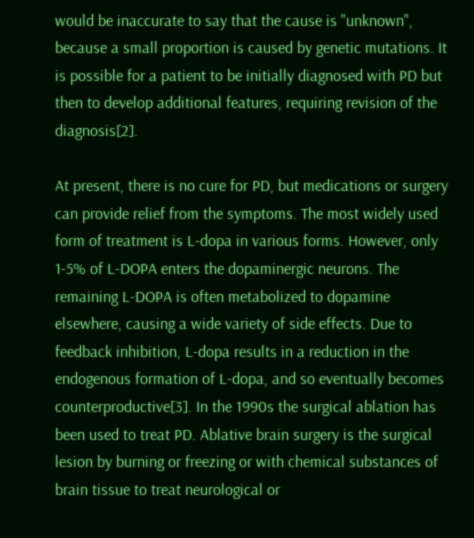would be inaccurate to say that the cause is "unknown", because a small proportion is caused by genetic mutations. It is possible for a patient to be initially diagnosed with PD but then to develop additional features, requiring revision of the diagnosis[2].

At present, there is no cure for PD, but medications or surgery can provide relief from the symptoms. The most widely used form of treatment is L-dopa in various forms. However, only 1-5% of L-DOPA enters the dopaminergic neurons. The remaining L-DOPA is often metabolized to dopamine elsewhere, causing a wide variety of side effects. Due to feedback inhibition, L-dopa results in a reduction in the endogenous formation of L-dopa, and so eventually becomes counterproductive[3]. In the 1990s the surgical ablation has been used to treat PD. Ablative brain surgery is the surgical lesion by burning or freezing or with chemical substances of brain tissue to treat neurological or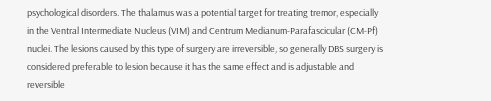psychological disorders. The thalamus was a potential target for treating tremor, especially in the Ventral Intermediate Nucleus (VIM) and Centrum Medianum-Parafascicular (CM-Pf) nuclei. The lesions caused by this type of surgery are irreversible, so generally DBS surgery is considered preferable to lesion because it has the same effect and is adjustable and reversible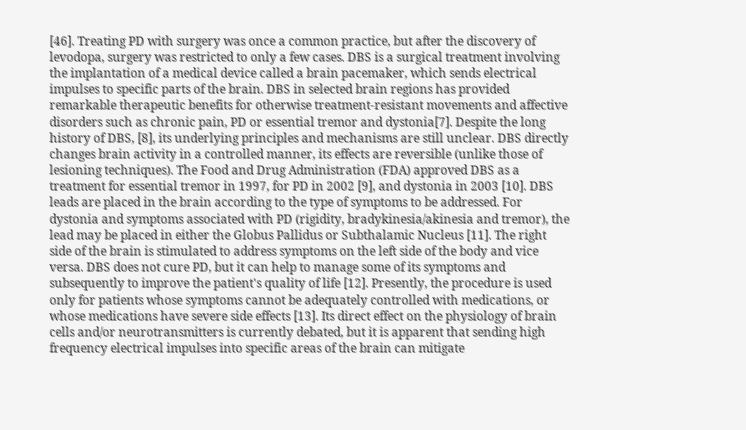[46]. Treating PD with surgery was once a common practice, but after the discovery of levodopa, surgery was restricted to only a few cases. DBS is a surgical treatment involving the implantation of a medical device called a brain pacemaker, which sends electrical impulses to specific parts of the brain. DBS in selected brain regions has provided remarkable therapeutic benefits for otherwise treatment-resistant movements and affective disorders such as chronic pain, PD or essential tremor and dystonia[7]. Despite the long history of DBS, [8], its underlying principles and mechanisms are still unclear. DBS directly changes brain activity in a controlled manner, its effects are reversible (unlike those of lesioning techniques). The Food and Drug Administration (FDA) approved DBS as a treatment for essential tremor in 1997, for PD in 2002 [9], and dystonia in 2003 [10]. DBS leads are placed in the brain according to the type of symptoms to be addressed. For dystonia and symptoms associated with PD (rigidity, bradykinesia/akinesia and tremor), the lead may be placed in either the Globus Pallidus or Subthalamic Nucleus [11]. The right side of the brain is stimulated to address symptoms on the left side of the body and vice versa. DBS does not cure PD, but it can help to manage some of its symptoms and subsequently to improve the patient's quality of life [12]. Presently, the procedure is used only for patients whose symptoms cannot be adequately controlled with medications, or whose medications have severe side effects [13]. Its direct effect on the physiology of brain cells and/or neurotransmitters is currently debated, but it is apparent that sending high frequency electrical impulses into specific areas of the brain can mitigate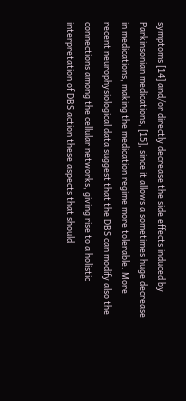symptoms [14] and/or directly decrease the side effects induced by Parkinsonian medications, [15], since it allows a sometimes huge decrease in medications, making the medication regime more tolerable. More recent neurophysiological data suggest that the DBS can modify also the connections among the cellular networks, giving rise to a holistic interpretation of DBS action these aspects that should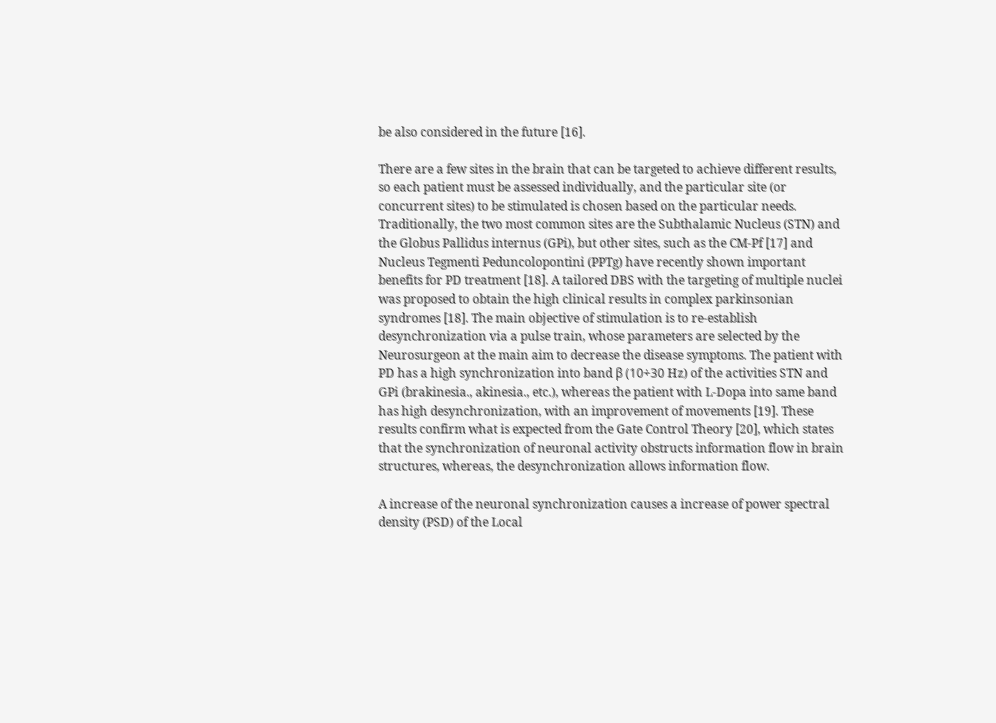be also considered in the future [16].

There are a few sites in the brain that can be targeted to achieve different results, so each patient must be assessed individually, and the particular site (or concurrent sites) to be stimulated is chosen based on the particular needs. Traditionally, the two most common sites are the Subthalamic Nucleus (STN) and the Globus Pallidus internus (GPi), but other sites, such as the CM-Pf [17] and Nucleus Tegmenti Peduncolopontini (PPTg) have recently shown important benefits for PD treatment [18]. A tailored DBS with the targeting of multiple nuclei was proposed to obtain the high clinical results in complex parkinsonian syndromes [18]. The main objective of stimulation is to re-establish desynchronization via a pulse train, whose parameters are selected by the Neurosurgeon at the main aim to decrease the disease symptoms. The patient with PD has a high synchronization into band β (10÷30 Hz) of the activities STN and GPi (brakinesia., akinesia., etc.), whereas the patient with L-Dopa into same band has high desynchronization, with an improvement of movements [19]. These results confirm what is expected from the Gate Control Theory [20], which states that the synchronization of neuronal activity obstructs information flow in brain structures, whereas, the desynchronization allows information flow.

A increase of the neuronal synchronization causes a increase of power spectral density (PSD) of the Local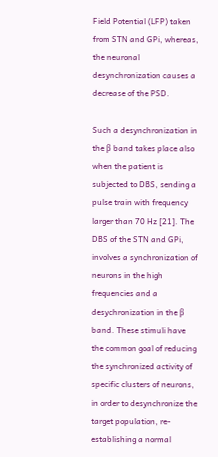Field Potential (LFP) taken from STN and GPi, whereas, the neuronal desynchronization causes a decrease of the PSD.

Such a desynchronization in the β band takes place also when the patient is subjected to DBS, sending a pulse train with frequency larger than 70 Hz [21]. The DBS of the STN and GPi, involves a synchronization of neurons in the high frequencies and a desychronization in the β band. These stimuli have the common goal of reducing the synchronized activity of specific clusters of neurons, in order to desynchronize the target population, re-establishing a normal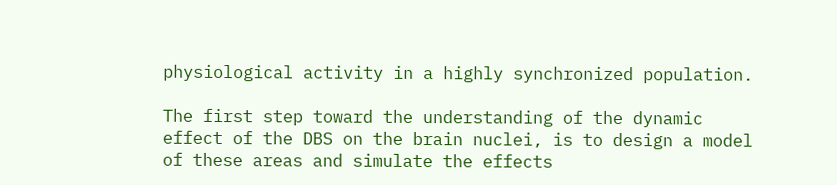physiological activity in a highly synchronized population.

The first step toward the understanding of the dynamic effect of the DBS on the brain nuclei, is to design a model of these areas and simulate the effects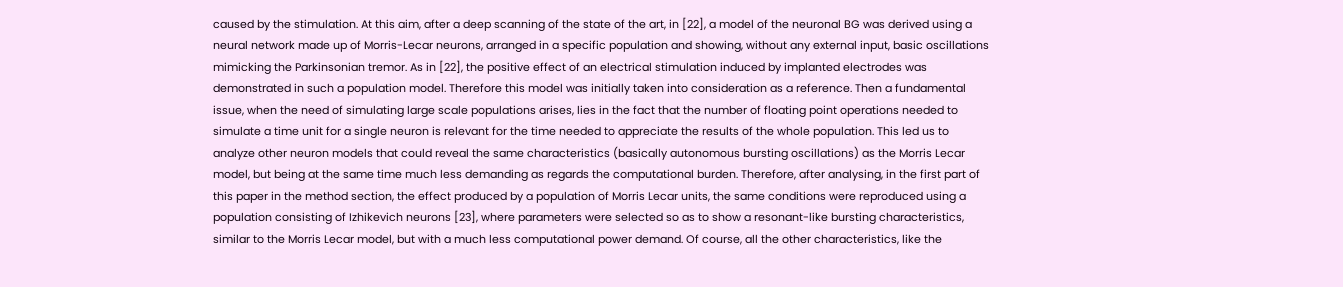caused by the stimulation. At this aim, after a deep scanning of the state of the art, in [22], a model of the neuronal BG was derived using a neural network made up of Morris-Lecar neurons, arranged in a specific population and showing, without any external input, basic oscillations mimicking the Parkinsonian tremor. As in [22], the positive effect of an electrical stimulation induced by implanted electrodes was demonstrated in such a population model. Therefore this model was initially taken into consideration as a reference. Then a fundamental issue, when the need of simulating large scale populations arises, lies in the fact that the number of floating point operations needed to simulate a time unit for a single neuron is relevant for the time needed to appreciate the results of the whole population. This led us to analyze other neuron models that could reveal the same characteristics (basically autonomous bursting oscillations) as the Morris Lecar model, but being at the same time much less demanding as regards the computational burden. Therefore, after analysing, in the first part of this paper in the method section, the effect produced by a population of Morris Lecar units, the same conditions were reproduced using a population consisting of Izhikevich neurons [23], where parameters were selected so as to show a resonant-like bursting characteristics, similar to the Morris Lecar model, but with a much less computational power demand. Of course, all the other characteristics, like the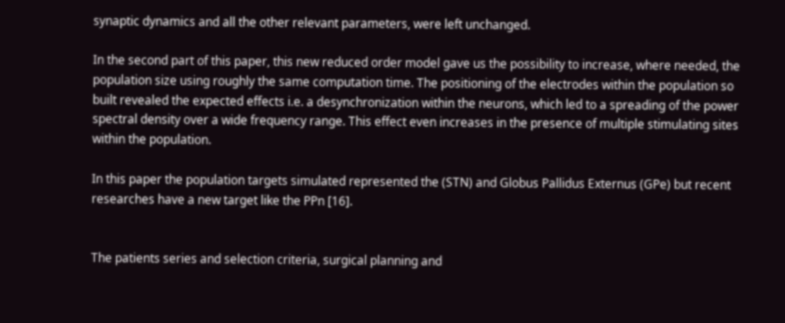synaptic dynamics and all the other relevant parameters, were left unchanged.

In the second part of this paper, this new reduced order model gave us the possibility to increase, where needed, the population size using roughly the same computation time. The positioning of the electrodes within the population so built revealed the expected effects i.e. a desynchronization within the neurons, which led to a spreading of the power spectral density over a wide frequency range. This effect even increases in the presence of multiple stimulating sites within the population.

In this paper the population targets simulated represented the (STN) and Globus Pallidus Externus (GPe) but recent researches have a new target like the PPn [16].


The patients series and selection criteria, surgical planning and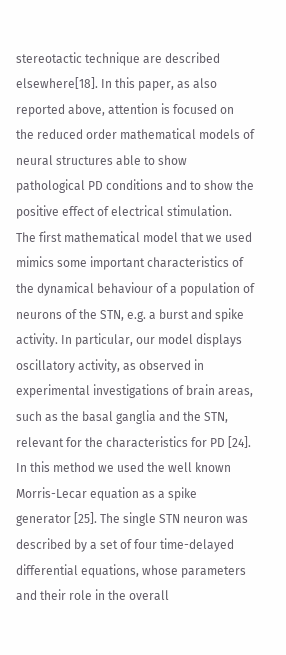stereotactic technique are described elsewhere[18]. In this paper, as also reported above, attention is focused on the reduced order mathematical models of neural structures able to show pathological PD conditions and to show the positive effect of electrical stimulation. The first mathematical model that we used mimics some important characteristics of the dynamical behaviour of a population of neurons of the STN, e.g. a burst and spike activity. In particular, our model displays oscillatory activity, as observed in experimental investigations of brain areas, such as the basal ganglia and the STN, relevant for the characteristics for PD [24]. In this method we used the well known Morris-Lecar equation as a spike generator [25]. The single STN neuron was described by a set of four time-delayed differential equations, whose parameters and their role in the overall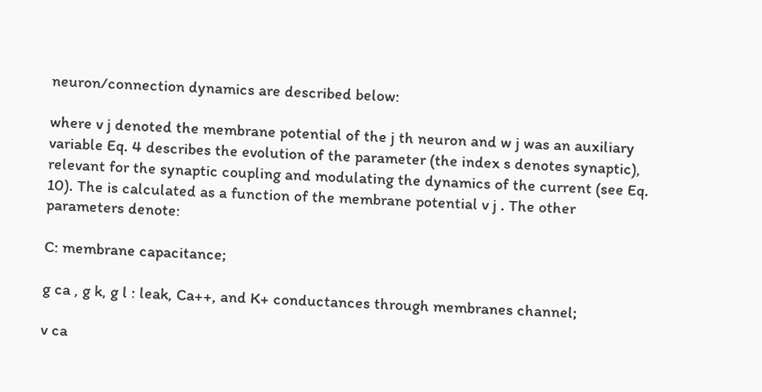neuron/connection dynamics are described below:

where v j denoted the membrane potential of the j th neuron and w j was an auxiliary variable Eq. 4 describes the evolution of the parameter (the index s denotes synaptic), relevant for the synaptic coupling and modulating the dynamics of the current (see Eq. 10). The is calculated as a function of the membrane potential v j . The other parameters denote:

C: membrane capacitance;

g ca , g k, g l : leak, Ca++, and K+ conductances through membranes channel;

v ca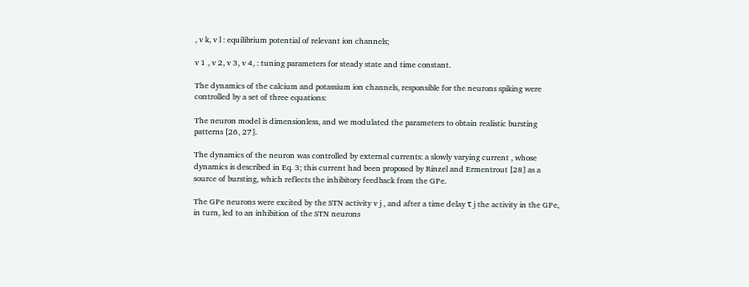, v k, v l : equilibrium potential of relevant ion channels;

v 1 , v 2, v 3, v 4, : tuning parameters for steady state and time constant.

The dynamics of the calcium and potassium ion channels, responsible for the neurons spiking were controlled by a set of three equations:

The neuron model is dimensionless, and we modulated the parameters to obtain realistic bursting patterns [26, 27].

The dynamics of the neuron was controlled by external currents: a slowly varying current , whose dynamics is described in Eq. 3; this current had been proposed by Rinzel and Ermentrout [28] as a source of bursting, which reflects the inhibitory feedback from the GPe.

The GPe neurons were excited by the STN activity v j , and after a time delay τ j the activity in the GPe, in turn, led to an inhibition of the STN neurons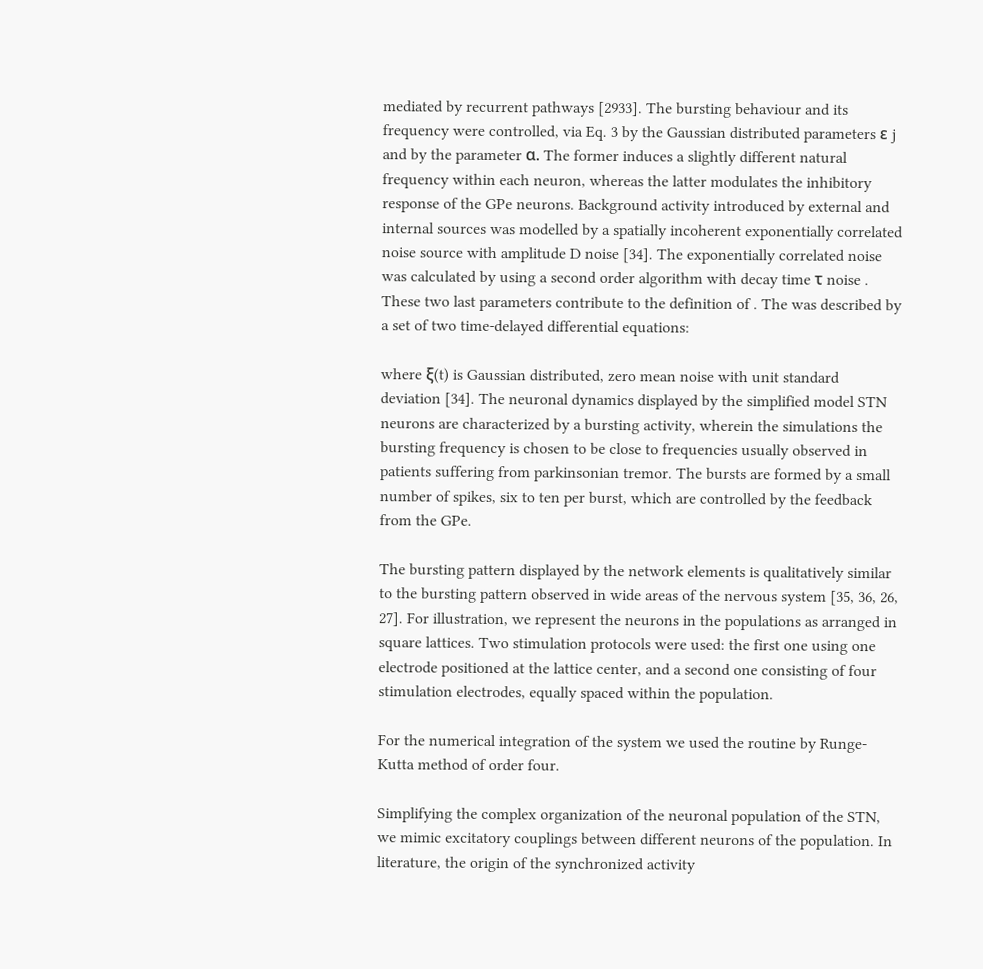mediated by recurrent pathways [2933]. The bursting behaviour and its frequency were controlled, via Eq. 3 by the Gaussian distributed parameters ε j and by the parameter α. The former induces a slightly different natural frequency within each neuron, whereas the latter modulates the inhibitory response of the GPe neurons. Background activity introduced by external and internal sources was modelled by a spatially incoherent exponentially correlated noise source with amplitude D noise [34]. The exponentially correlated noise was calculated by using a second order algorithm with decay time τ noise . These two last parameters contribute to the definition of . The was described by a set of two time-delayed differential equations:

where ξ(t) is Gaussian distributed, zero mean noise with unit standard deviation [34]. The neuronal dynamics displayed by the simplified model STN neurons are characterized by a bursting activity, wherein the simulations the bursting frequency is chosen to be close to frequencies usually observed in patients suffering from parkinsonian tremor. The bursts are formed by a small number of spikes, six to ten per burst, which are controlled by the feedback from the GPe.

The bursting pattern displayed by the network elements is qualitatively similar to the bursting pattern observed in wide areas of the nervous system [35, 36, 26, 27]. For illustration, we represent the neurons in the populations as arranged in square lattices. Two stimulation protocols were used: the first one using one electrode positioned at the lattice center, and a second one consisting of four stimulation electrodes, equally spaced within the population.

For the numerical integration of the system we used the routine by Runge-Kutta method of order four.

Simplifying the complex organization of the neuronal population of the STN, we mimic excitatory couplings between different neurons of the population. In literature, the origin of the synchronized activity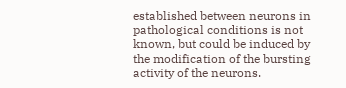established between neurons in pathological conditions is not known, but could be induced by the modification of the bursting activity of the neurons.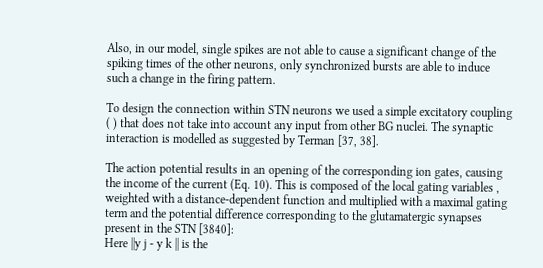Also, in our model, single spikes are not able to cause a significant change of the spiking times of the other neurons, only synchronized bursts are able to induce such a change in the firing pattern.

To design the connection within STN neurons we used a simple excitatory coupling ( ) that does not take into account any input from other BG nuclei. The synaptic interaction is modelled as suggested by Terman [37, 38].

The action potential results in an opening of the corresponding ion gates, causing the income of the current (Eq. 10). This is composed of the local gating variables , weighted with a distance-dependent function and multiplied with a maximal gating term and the potential difference corresponding to the glutamatergic synapses present in the STN [3840]:
Here ||y j - y k || is the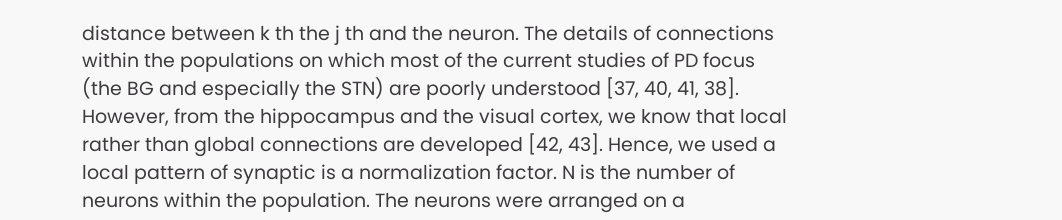distance between k th the j th and the neuron. The details of connections within the populations on which most of the current studies of PD focus (the BG and especially the STN) are poorly understood [37, 40, 41, 38]. However, from the hippocampus and the visual cortex, we know that local rather than global connections are developed [42, 43]. Hence, we used a local pattern of synaptic is a normalization factor. N is the number of neurons within the population. The neurons were arranged on a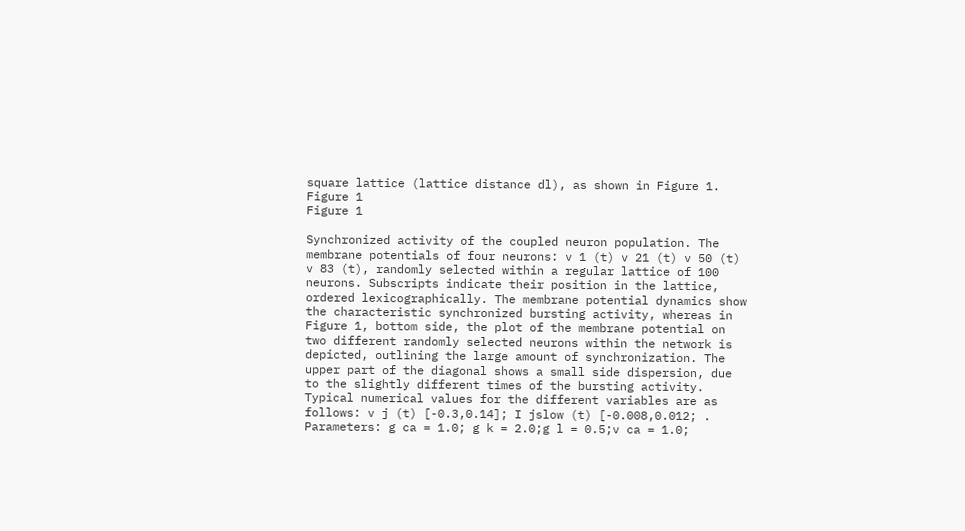square lattice (lattice distance dl), as shown in Figure 1.
Figure 1
Figure 1

Synchronized activity of the coupled neuron population. The membrane potentials of four neurons: v 1 (t) v 21 (t) v 50 (t) v 83 (t), randomly selected within a regular lattice of 100 neurons. Subscripts indicate their position in the lattice, ordered lexicographically. The membrane potential dynamics show the characteristic synchronized bursting activity, whereas in Figure 1, bottom side, the plot of the membrane potential on two different randomly selected neurons within the network is depicted, outlining the large amount of synchronization. The upper part of the diagonal shows a small side dispersion, due to the slightly different times of the bursting activity. Typical numerical values for the different variables are as follows: v j (t) [-0.3,0.14]; I jslow (t) [-0.008,0.012; . Parameters: g ca = 1.0; g k = 2.0;g l = 0.5;v ca = 1.0;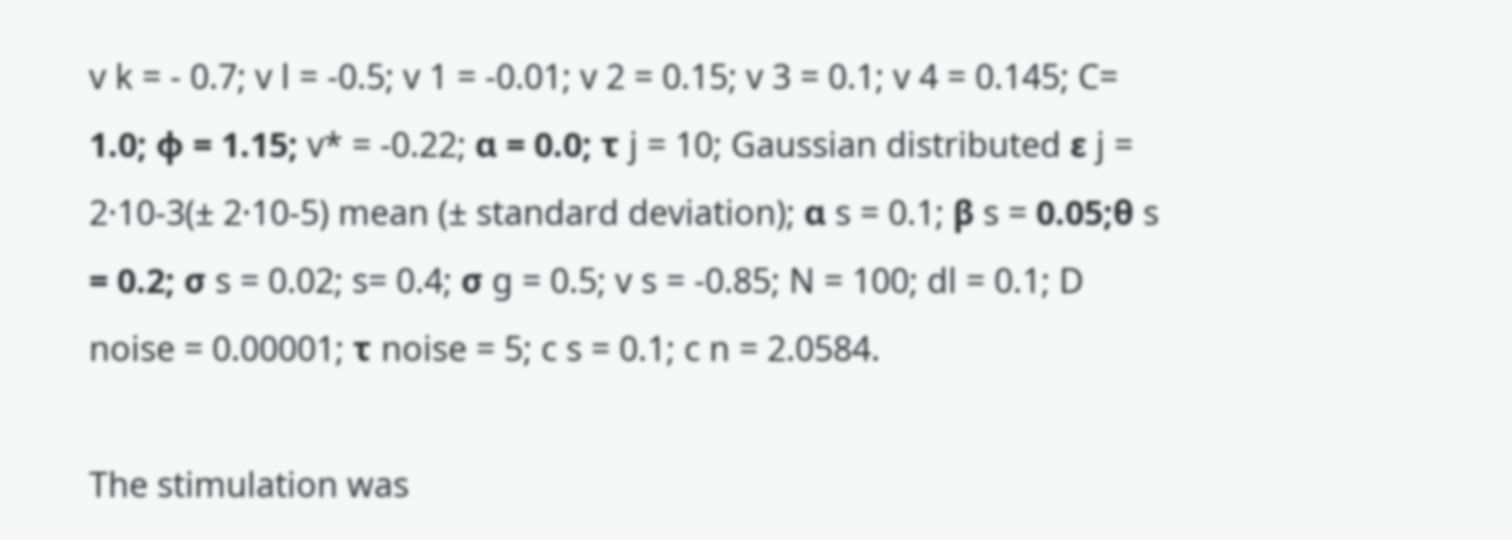v k = - 0.7; v l = -0.5; v 1 = -0.01; v 2 = 0.15; v 3 = 0.1; v 4 = 0.145; C= 1.0; φ = 1.15; v* = -0.22; α = 0.0; τ j = 10; Gaussian distributed ε j = 2·10-3(± 2·10-5) mean (± standard deviation); α s = 0.1; β s = 0.05;θ s = 0.2; σ s = 0.02; s= 0.4; σ g = 0.5; v s = -0.85; N = 100; dl = 0.1; D noise = 0.00001; τ noise = 5; c s = 0.1; c n = 2.0584.

The stimulation was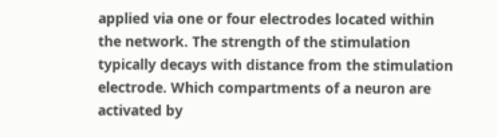applied via one or four electrodes located within the network. The strength of the stimulation typically decays with distance from the stimulation electrode. Which compartments of a neuron are activated by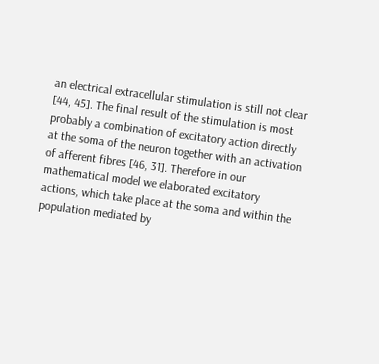an electrical extracellular stimulation is still not clear [44, 45]. The final result of the stimulation is most probably a combination of excitatory action directly at the soma of the neuron together with an activation of afferent fibres [46, 31]. Therefore in our mathematical model we elaborated excitatory actions, which take place at the soma and within the population mediated by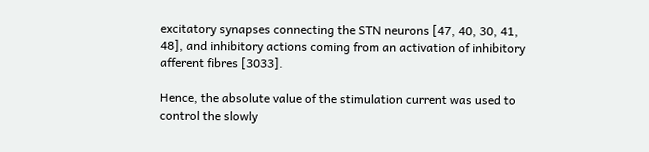excitatory synapses connecting the STN neurons [47, 40, 30, 41, 48], and inhibitory actions coming from an activation of inhibitory afferent fibres [3033].

Hence, the absolute value of the stimulation current was used to control the slowly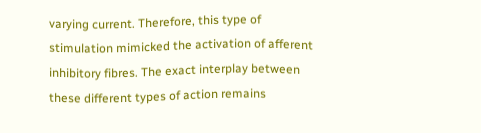varying current. Therefore, this type of stimulation mimicked the activation of afferent inhibitory fibres. The exact interplay between these different types of action remains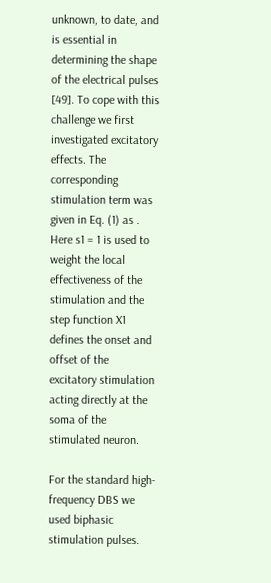unknown, to date, and is essential in determining the shape of the electrical pulses [49]. To cope with this challenge we first investigated excitatory effects. The corresponding stimulation term was given in Eq. (1) as . Here s1 = 1 is used to weight the local effectiveness of the stimulation and the step function X1 defines the onset and offset of the excitatory stimulation acting directly at the soma of the stimulated neuron.

For the standard high-frequency DBS we used biphasic stimulation pulses.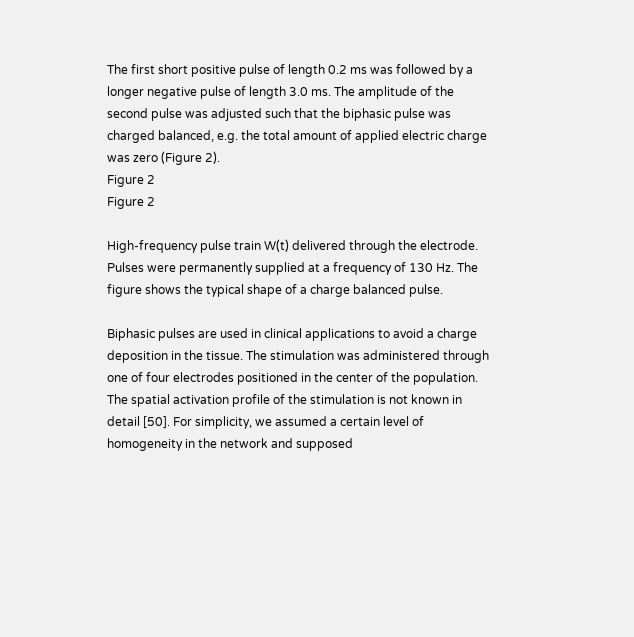The first short positive pulse of length 0.2 ms was followed by a longer negative pulse of length 3.0 ms. The amplitude of the second pulse was adjusted such that the biphasic pulse was charged balanced, e.g. the total amount of applied electric charge was zero (Figure 2).
Figure 2
Figure 2

High-frequency pulse train W(t) delivered through the electrode. Pulses were permanently supplied at a frequency of 130 Hz. The figure shows the typical shape of a charge balanced pulse.

Biphasic pulses are used in clinical applications to avoid a charge deposition in the tissue. The stimulation was administered through one of four electrodes positioned in the center of the population. The spatial activation profile of the stimulation is not known in detail [50]. For simplicity, we assumed a certain level of homogeneity in the network and supposed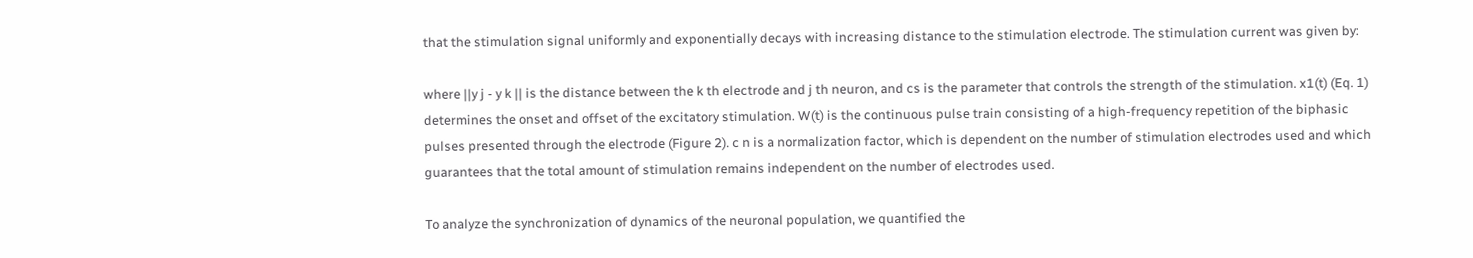that the stimulation signal uniformly and exponentially decays with increasing distance to the stimulation electrode. The stimulation current was given by:

where ||y j - y k || is the distance between the k th electrode and j th neuron, and cs is the parameter that controls the strength of the stimulation. x1(t) (Eq. 1) determines the onset and offset of the excitatory stimulation. W(t) is the continuous pulse train consisting of a high-frequency repetition of the biphasic pulses presented through the electrode (Figure 2). c n is a normalization factor, which is dependent on the number of stimulation electrodes used and which guarantees that the total amount of stimulation remains independent on the number of electrodes used.

To analyze the synchronization of dynamics of the neuronal population, we quantified the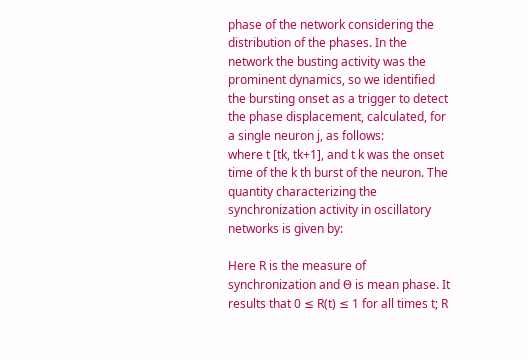phase of the network considering the distribution of the phases. In the network the busting activity was the prominent dynamics, so we identified the bursting onset as a trigger to detect the phase displacement, calculated, for a single neuron j, as follows:
where t [tk, tk+1], and t k was the onset time of the k th burst of the neuron. The quantity characterizing the synchronization activity in oscillatory networks is given by:

Here R is the measure of synchronization and Θ is mean phase. It results that 0 ≤ R(t) ≤ 1 for all times t; R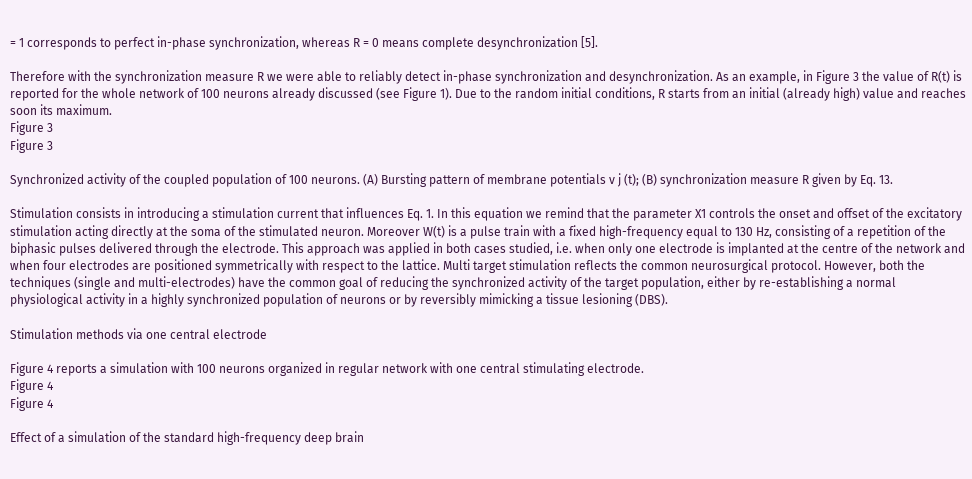= 1 corresponds to perfect in-phase synchronization, whereas R = 0 means complete desynchronization [5].

Therefore with the synchronization measure R we were able to reliably detect in-phase synchronization and desynchronization. As an example, in Figure 3 the value of R(t) is reported for the whole network of 100 neurons already discussed (see Figure 1). Due to the random initial conditions, R starts from an initial (already high) value and reaches soon its maximum.
Figure 3
Figure 3

Synchronized activity of the coupled population of 100 neurons. (A) Bursting pattern of membrane potentials v j (t); (B) synchronization measure R given by Eq. 13.

Stimulation consists in introducing a stimulation current that influences Eq. 1. In this equation we remind that the parameter X1 controls the onset and offset of the excitatory stimulation acting directly at the soma of the stimulated neuron. Moreover W(t) is a pulse train with a fixed high-frequency equal to 130 Hz, consisting of a repetition of the biphasic pulses delivered through the electrode. This approach was applied in both cases studied, i.e. when only one electrode is implanted at the centre of the network and when four electrodes are positioned symmetrically with respect to the lattice. Multi target stimulation reflects the common neurosurgical protocol. However, both the techniques (single and multi-electrodes) have the common goal of reducing the synchronized activity of the target population, either by re-establishing a normal physiological activity in a highly synchronized population of neurons or by reversibly mimicking a tissue lesioning (DBS).

Stimulation methods via one central electrode

Figure 4 reports a simulation with 100 neurons organized in regular network with one central stimulating electrode.
Figure 4
Figure 4

Effect of a simulation of the standard high-frequency deep brain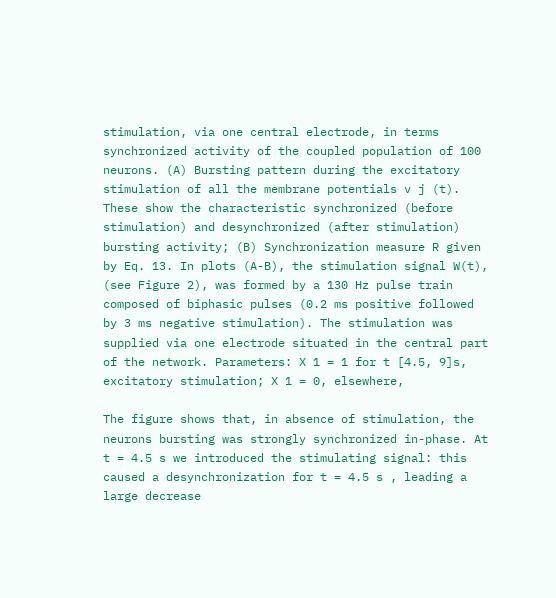stimulation, via one central electrode, in terms synchronized activity of the coupled population of 100 neurons. (A) Bursting pattern during the excitatory stimulation of all the membrane potentials v j (t). These show the characteristic synchronized (before stimulation) and desynchronized (after stimulation) bursting activity; (B) Synchronization measure R given by Eq. 13. In plots (A-B), the stimulation signal W(t), (see Figure 2), was formed by a 130 Hz pulse train composed of biphasic pulses (0.2 ms positive followed by 3 ms negative stimulation). The stimulation was supplied via one electrode situated in the central part of the network. Parameters: X 1 = 1 for t [4.5, 9]s, excitatory stimulation; X 1 = 0, elsewhere,

The figure shows that, in absence of stimulation, the neurons bursting was strongly synchronized in-phase. At t = 4.5 s we introduced the stimulating signal: this caused a desynchronization for t = 4.5 s , leading a large decrease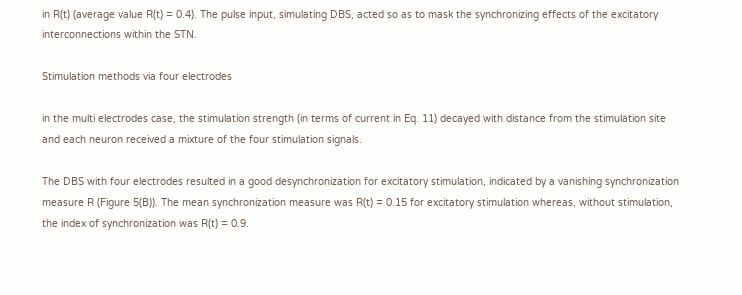in R(t) (average value R(t) = 0.4). The pulse input, simulating DBS, acted so as to mask the synchronizing effects of the excitatory interconnections within the STN.

Stimulation methods via four electrodes

in the multi electrodes case, the stimulation strength (in terms of current in Eq. 11) decayed with distance from the stimulation site and each neuron received a mixture of the four stimulation signals.

The DBS with four electrodes resulted in a good desynchronization for excitatory stimulation, indicated by a vanishing synchronization measure R (Figure 5(B)). The mean synchronization measure was R(t) = 0.15 for excitatory stimulation whereas, without stimulation, the index of synchronization was R(t) = 0.9.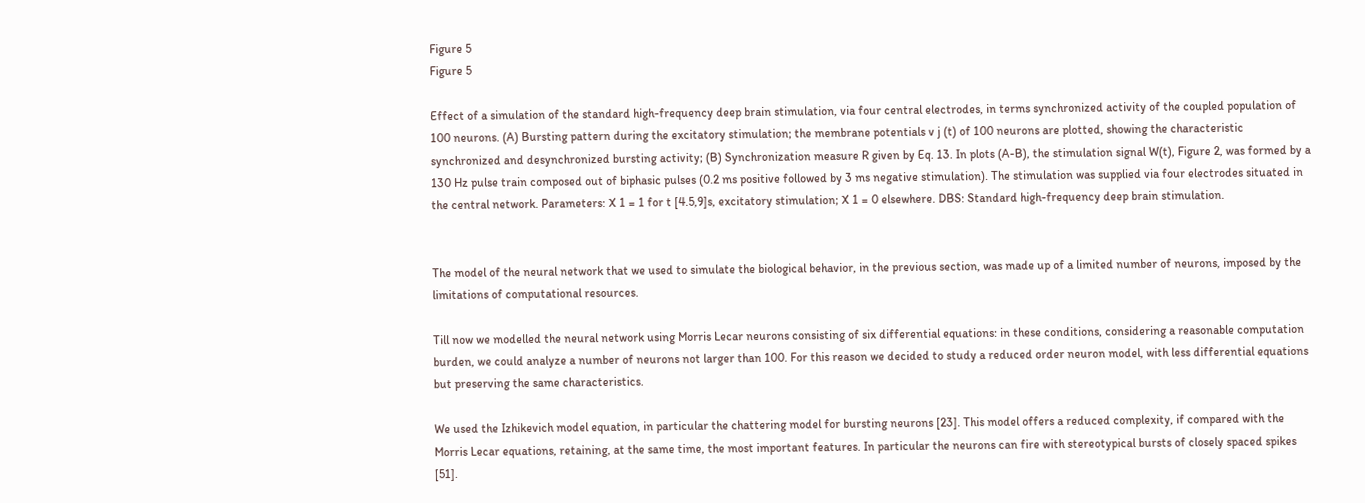Figure 5
Figure 5

Effect of a simulation of the standard high-frequency deep brain stimulation, via four central electrodes, in terms synchronized activity of the coupled population of 100 neurons. (A) Bursting pattern during the excitatory stimulation; the membrane potentials v j (t) of 100 neurons are plotted, showing the characteristic synchronized and desynchronized bursting activity; (B) Synchronization measure R given by Eq. 13. In plots (A-B), the stimulation signal W(t), Figure 2, was formed by a 130 Hz pulse train composed out of biphasic pulses (0.2 ms positive followed by 3 ms negative stimulation). The stimulation was supplied via four electrodes situated in the central network. Parameters: X 1 = 1 for t [4.5,9]s, excitatory stimulation; X 1 = 0 elsewhere. DBS: Standard high-frequency deep brain stimulation.


The model of the neural network that we used to simulate the biological behavior, in the previous section, was made up of a limited number of neurons, imposed by the limitations of computational resources.

Till now we modelled the neural network using Morris Lecar neurons consisting of six differential equations: in these conditions, considering a reasonable computation burden, we could analyze a number of neurons not larger than 100. For this reason we decided to study a reduced order neuron model, with less differential equations but preserving the same characteristics.

We used the Izhikevich model equation, in particular the chattering model for bursting neurons [23]. This model offers a reduced complexity, if compared with the Morris Lecar equations, retaining, at the same time, the most important features. In particular the neurons can fire with stereotypical bursts of closely spaced spikes [51].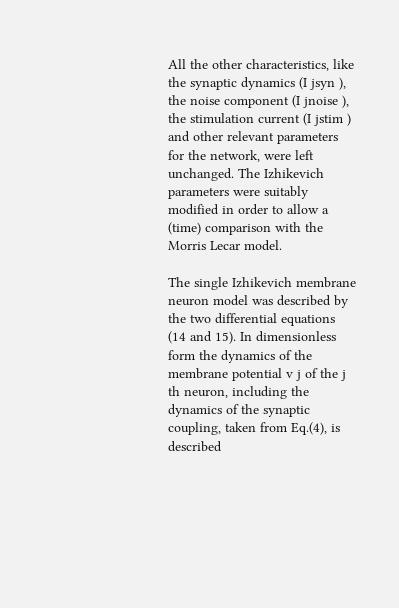All the other characteristics, like the synaptic dynamics (I jsyn ), the noise component (I jnoise ), the stimulation current (I jstim ) and other relevant parameters for the network, were left unchanged. The Izhikevich parameters were suitably modified in order to allow a (time) comparison with the Morris Lecar model.

The single Izhikevich membrane neuron model was described by the two differential equations (14 and 15). In dimensionless form the dynamics of the membrane potential v j of the j th neuron, including the dynamics of the synaptic coupling, taken from Eq.(4), is described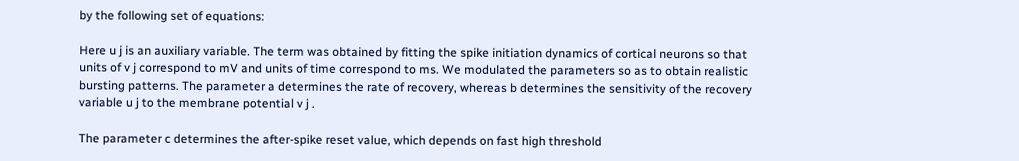by the following set of equations:

Here u j is an auxiliary variable. The term was obtained by fitting the spike initiation dynamics of cortical neurons so that units of v j correspond to mV and units of time correspond to ms. We modulated the parameters so as to obtain realistic bursting patterns. The parameter a determines the rate of recovery, whereas b determines the sensitivity of the recovery variable u j to the membrane potential v j .

The parameter c determines the after-spike reset value, which depends on fast high threshold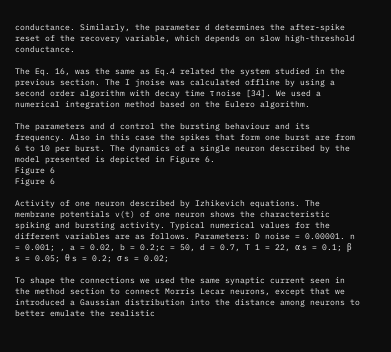conductance. Similarly, the parameter d determines the after-spike reset of the recovery variable, which depends on slow high-threshold conductance.

The Eq. 16, was the same as Eq.4 related the system studied in the previous section. The I jnoise was calculated offline by using a second order algorithm with decay time τ noise [34]. We used a numerical integration method based on the Eulero algorithm.

The parameters and d control the bursting behaviour and its frequency. Also in this case the spikes that form one burst are from 6 to 10 per burst. The dynamics of a single neuron described by the model presented is depicted in Figure 6.
Figure 6
Figure 6

Activity of one neuron described by Izhikevich equations. The membrane potentials v(t) of one neuron shows the characteristic spiking and bursting activity. Typical numerical values for the different variables are as follows. Parameters: D noise = 0.00001. n = 0.001; , a = 0.02, b = 0.2;c = 50, d = 0.7, T 1 = 22, α s = 0.1; β s = 0.05; θ s = 0.2; σ s = 0.02;

To shape the connections we used the same synaptic current seen in the method section to connect Morris Lecar neurons, except that we introduced a Gaussian distribution into the distance among neurons to better emulate the realistic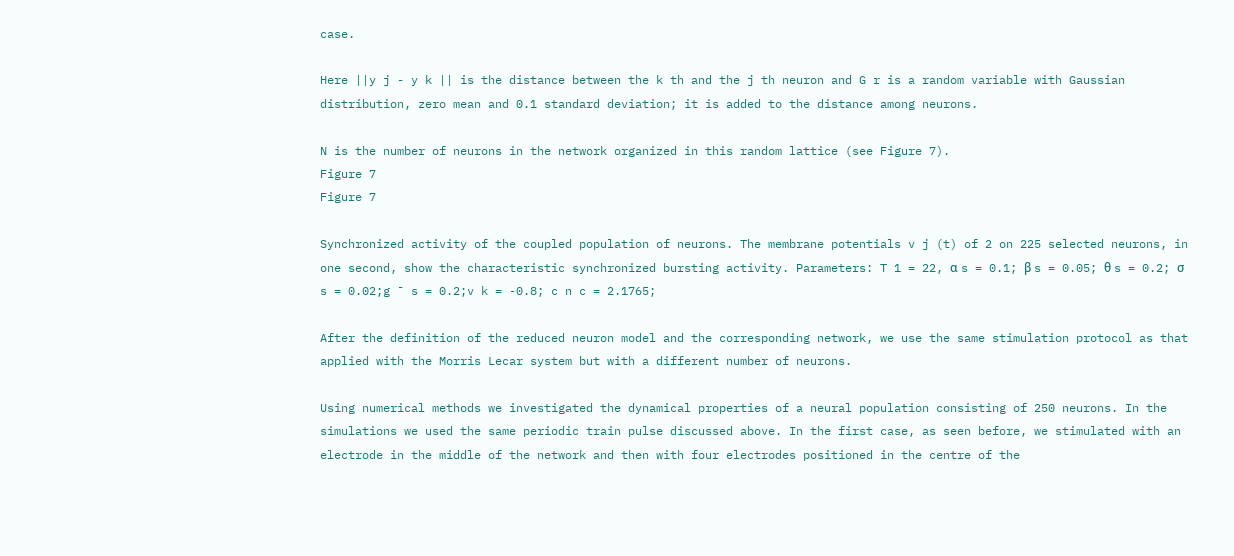case.

Here ||y j - y k || is the distance between the k th and the j th neuron and G r is a random variable with Gaussian distribution, zero mean and 0.1 standard deviation; it is added to the distance among neurons.

N is the number of neurons in the network organized in this random lattice (see Figure 7).
Figure 7
Figure 7

Synchronized activity of the coupled population of neurons. The membrane potentials v j (t) of 2 on 225 selected neurons, in one second, show the characteristic synchronized bursting activity. Parameters: T 1 = 22, α s = 0.1; β s = 0.05; θ s = 0.2; σ s = 0.02;g ¯ s = 0.2;v k = -0.8; c n c = 2.1765;

After the definition of the reduced neuron model and the corresponding network, we use the same stimulation protocol as that applied with the Morris Lecar system but with a different number of neurons.

Using numerical methods we investigated the dynamical properties of a neural population consisting of 250 neurons. In the simulations we used the same periodic train pulse discussed above. In the first case, as seen before, we stimulated with an electrode in the middle of the network and then with four electrodes positioned in the centre of the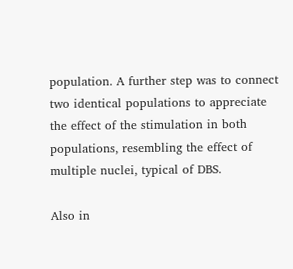population. A further step was to connect two identical populations to appreciate the effect of the stimulation in both populations, resembling the effect of multiple nuclei, typical of DBS.

Also in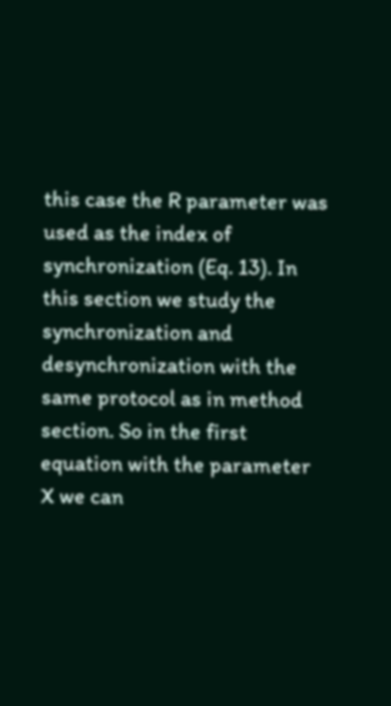this case the R parameter was used as the index of synchronization (Eq. 13). In this section we study the synchronization and desynchronization with the same protocol as in method section. So in the first equation with the parameter X we can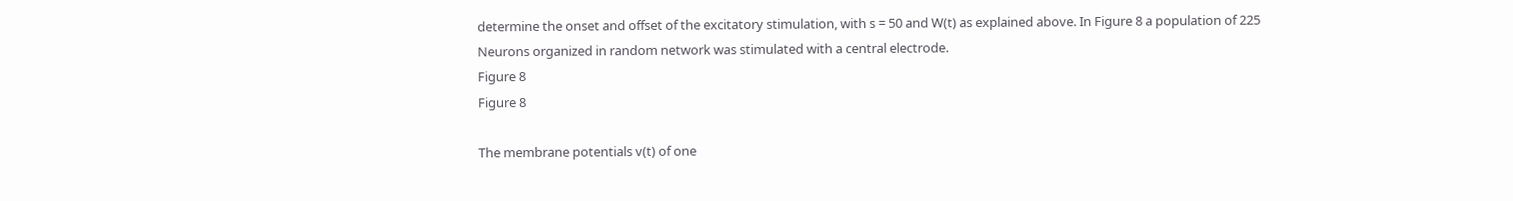determine the onset and offset of the excitatory stimulation, with s = 50 and W(t) as explained above. In Figure 8 a population of 225 Neurons organized in random network was stimulated with a central electrode.
Figure 8
Figure 8

The membrane potentials v(t) of one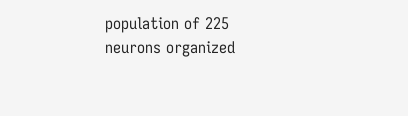population of 225 neurons organized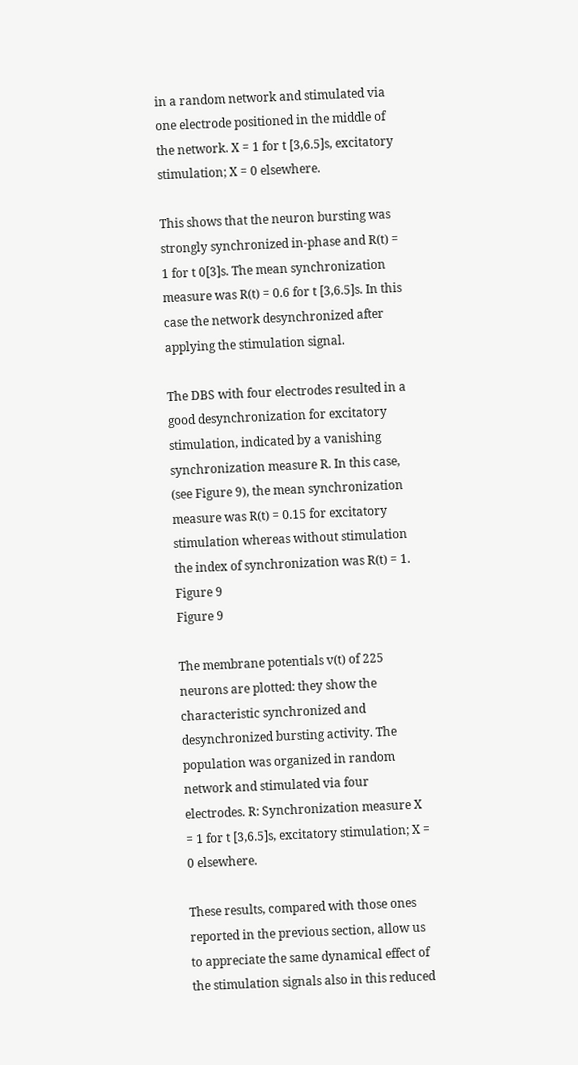in a random network and stimulated via one electrode positioned in the middle of the network. X = 1 for t [3,6.5]s, excitatory stimulation; X = 0 elsewhere.

This shows that the neuron bursting was strongly synchronized in-phase and R(t) = 1 for t 0[3]s. The mean synchronization measure was R(t) = 0.6 for t [3,6.5]s. In this case the network desynchronized after applying the stimulation signal.

The DBS with four electrodes resulted in a good desynchronization for excitatory stimulation, indicated by a vanishing synchronization measure R. In this case, (see Figure 9), the mean synchronization measure was R(t) = 0.15 for excitatory stimulation whereas without stimulation the index of synchronization was R(t) = 1.
Figure 9
Figure 9

The membrane potentials v(t) of 225 neurons are plotted: they show the characteristic synchronized and desynchronized bursting activity. The population was organized in random network and stimulated via four electrodes. R: Synchronization measure X = 1 for t [3,6.5]s, excitatory stimulation; X = 0 elsewhere.

These results, compared with those ones reported in the previous section, allow us to appreciate the same dynamical effect of the stimulation signals also in this reduced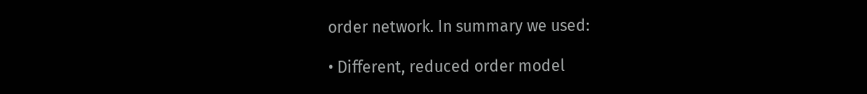order network. In summary we used:

• Different, reduced order model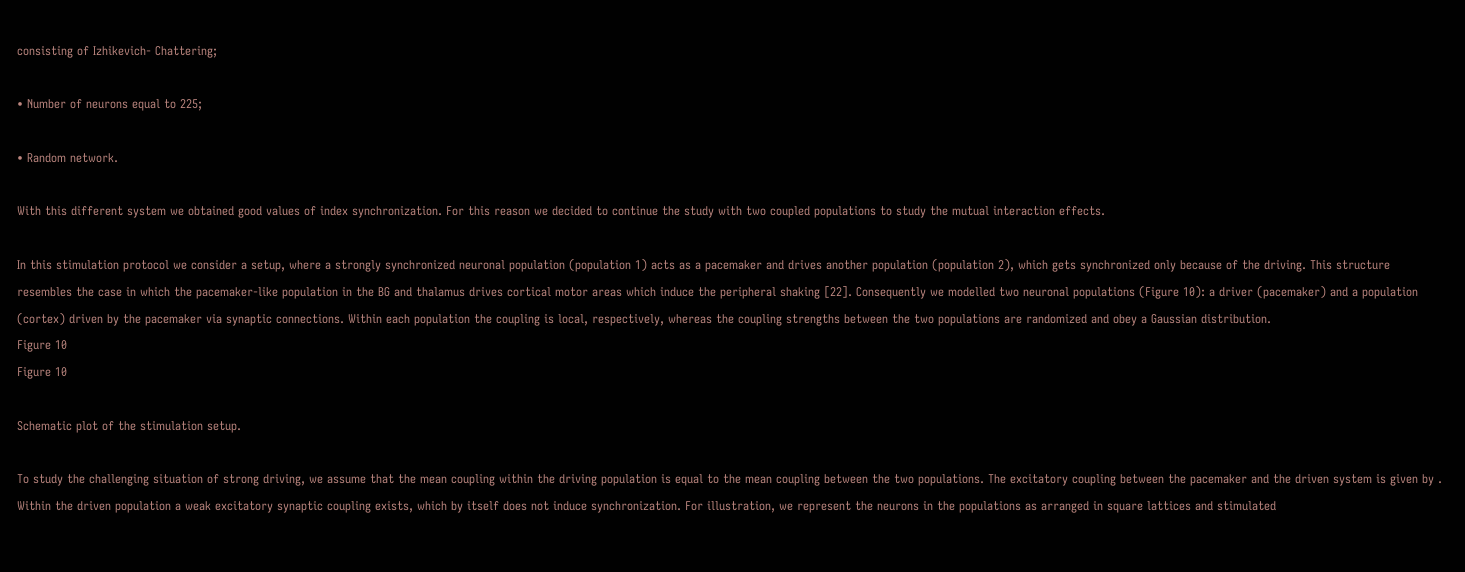consisting of Izhikevich- Chattering;

• Number of neurons equal to 225;

• Random network.

With this different system we obtained good values of index synchronization. For this reason we decided to continue the study with two coupled populations to study the mutual interaction effects.

In this stimulation protocol we consider a setup, where a strongly synchronized neuronal population (population 1) acts as a pacemaker and drives another population (population 2), which gets synchronized only because of the driving. This structure resembles the case in which the pacemaker-like population in the BG and thalamus drives cortical motor areas which induce the peripheral shaking [22]. Consequently we modelled two neuronal populations (Figure 10): a driver (pacemaker) and a population (cortex) driven by the pacemaker via synaptic connections. Within each population the coupling is local, respectively, whereas the coupling strengths between the two populations are randomized and obey a Gaussian distribution.
Figure 10
Figure 10

Schematic plot of the stimulation setup.

To study the challenging situation of strong driving, we assume that the mean coupling within the driving population is equal to the mean coupling between the two populations. The excitatory coupling between the pacemaker and the driven system is given by . Within the driven population a weak excitatory synaptic coupling exists, which by itself does not induce synchronization. For illustration, we represent the neurons in the populations as arranged in square lattices and stimulated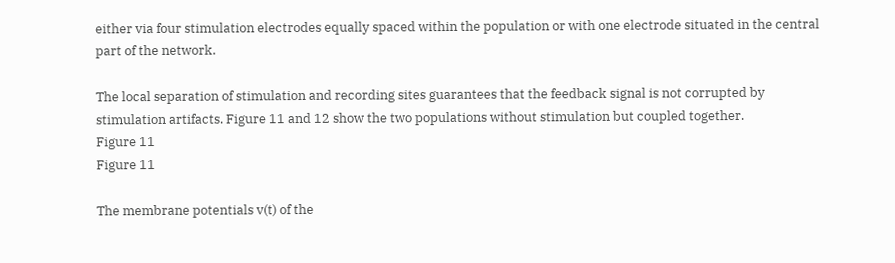either via four stimulation electrodes equally spaced within the population or with one electrode situated in the central part of the network.

The local separation of stimulation and recording sites guarantees that the feedback signal is not corrupted by stimulation artifacts. Figure 11 and 12 show the two populations without stimulation but coupled together.
Figure 11
Figure 11

The membrane potentials v(t) of the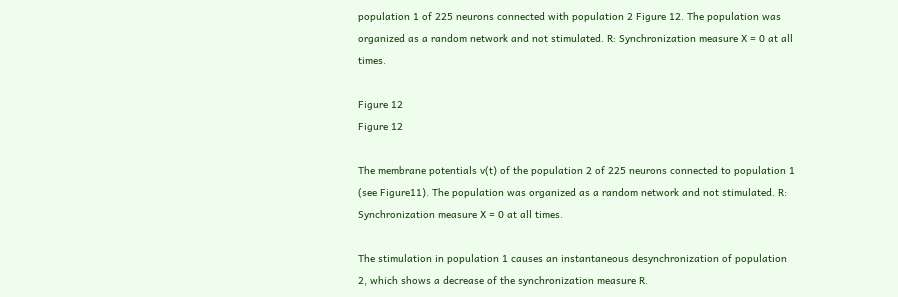population 1 of 225 neurons connected with population 2 Figure 12. The population was organized as a random network and not stimulated. R: Synchronization measure X = 0 at all times.

Figure 12
Figure 12

The membrane potentials v(t) of the population 2 of 225 neurons connected to population 1 (see Figure11). The population was organized as a random network and not stimulated. R: Synchronization measure X = 0 at all times.

The stimulation in population 1 causes an instantaneous desynchronization of population 2, which shows a decrease of the synchronization measure R.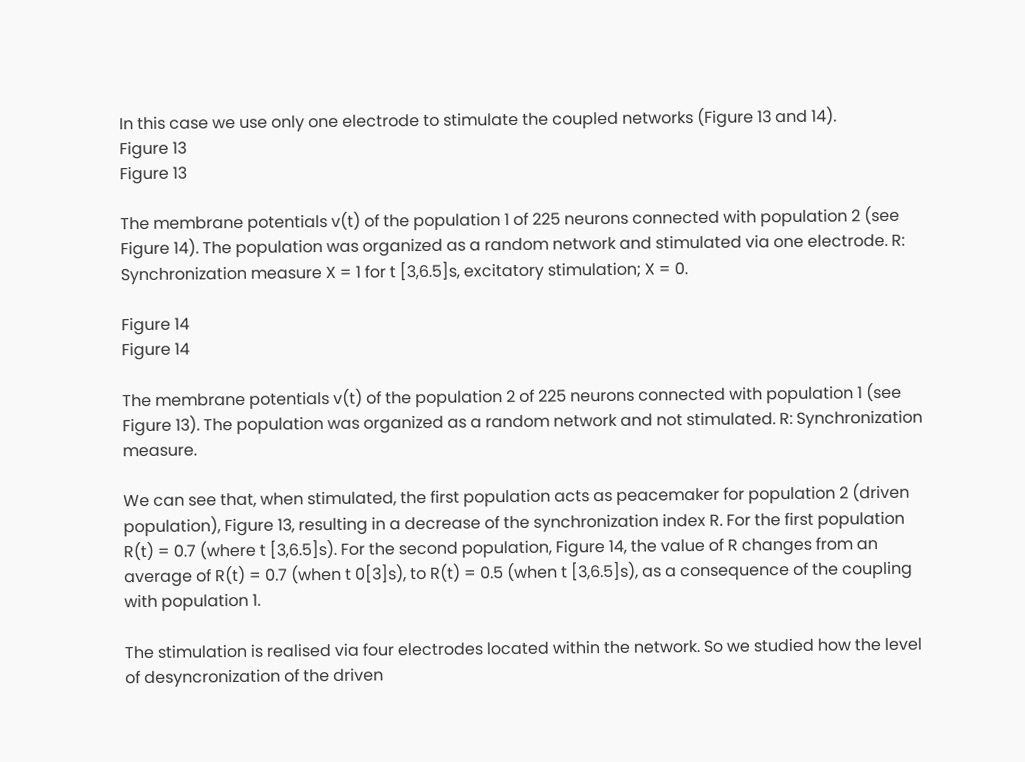In this case we use only one electrode to stimulate the coupled networks (Figure 13 and 14).
Figure 13
Figure 13

The membrane potentials v(t) of the population 1 of 225 neurons connected with population 2 (see Figure 14). The population was organized as a random network and stimulated via one electrode. R: Synchronization measure X = 1 for t [3,6.5]s, excitatory stimulation; X = 0.

Figure 14
Figure 14

The membrane potentials v(t) of the population 2 of 225 neurons connected with population 1 (see Figure 13). The population was organized as a random network and not stimulated. R: Synchronization measure.

We can see that, when stimulated, the first population acts as peacemaker for population 2 (driven population), Figure 13, resulting in a decrease of the synchronization index R. For the first population R(t) = 0.7 (where t [3,6.5]s). For the second population, Figure 14, the value of R changes from an average of R(t) = 0.7 (when t 0[3]s), to R(t) = 0.5 (when t [3,6.5]s), as a consequence of the coupling with population 1.

The stimulation is realised via four electrodes located within the network. So we studied how the level of desyncronization of the driven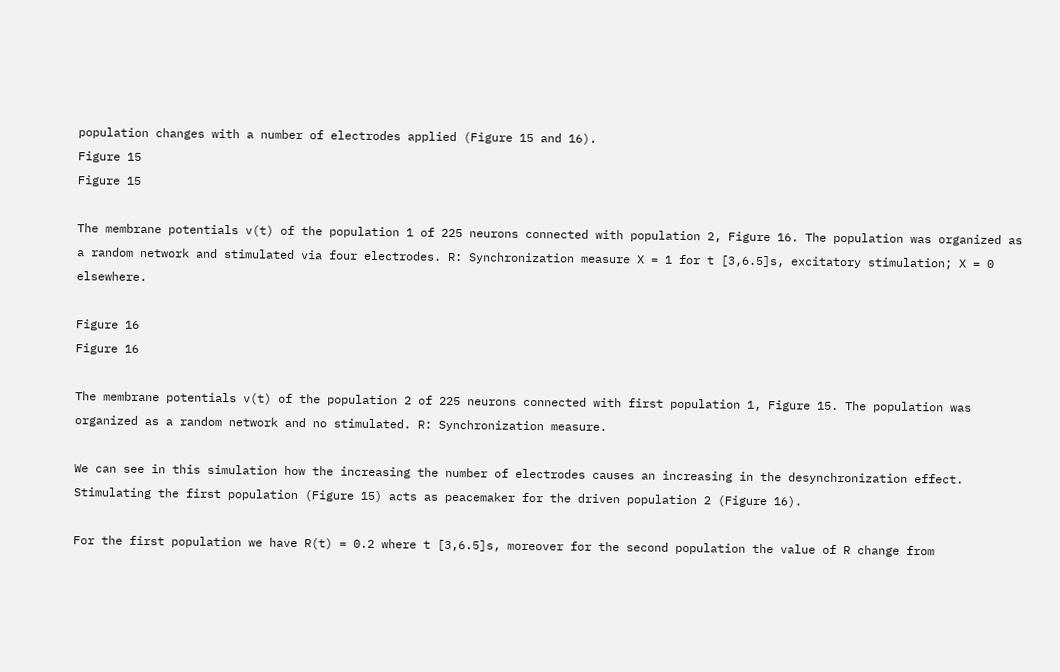population changes with a number of electrodes applied (Figure 15 and 16).
Figure 15
Figure 15

The membrane potentials v(t) of the population 1 of 225 neurons connected with population 2, Figure 16. The population was organized as a random network and stimulated via four electrodes. R: Synchronization measure X = 1 for t [3,6.5]s, excitatory stimulation; X = 0 elsewhere.

Figure 16
Figure 16

The membrane potentials v(t) of the population 2 of 225 neurons connected with first population 1, Figure 15. The population was organized as a random network and no stimulated. R: Synchronization measure.

We can see in this simulation how the increasing the number of electrodes causes an increasing in the desynchronization effect. Stimulating the first population (Figure 15) acts as peacemaker for the driven population 2 (Figure 16).

For the first population we have R(t) = 0.2 where t [3,6.5]s, moreover for the second population the value of R change from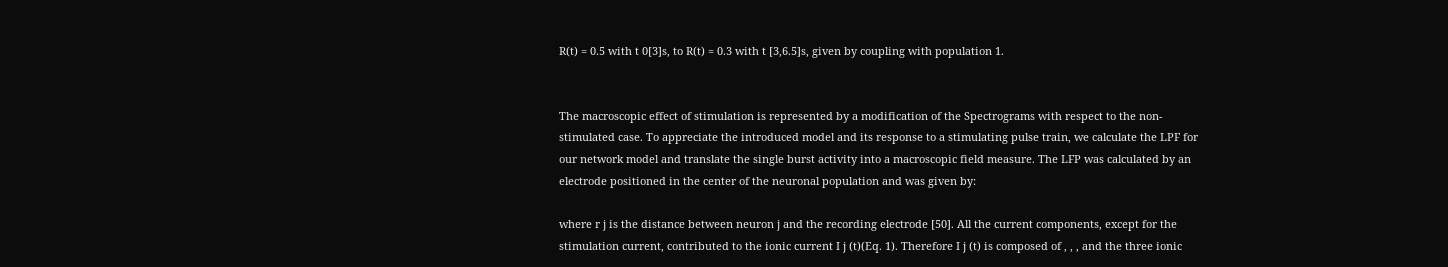R(t) = 0.5 with t 0[3]s, to R(t) = 0.3 with t [3,6.5]s, given by coupling with population 1.


The macroscopic effect of stimulation is represented by a modification of the Spectrograms with respect to the non-stimulated case. To appreciate the introduced model and its response to a stimulating pulse train, we calculate the LPF for our network model and translate the single burst activity into a macroscopic field measure. The LFP was calculated by an electrode positioned in the center of the neuronal population and was given by:

where r j is the distance between neuron j and the recording electrode [50]. All the current components, except for the stimulation current, contributed to the ionic current I j (t)(Eq. 1). Therefore I j (t) is composed of , , , and the three ionic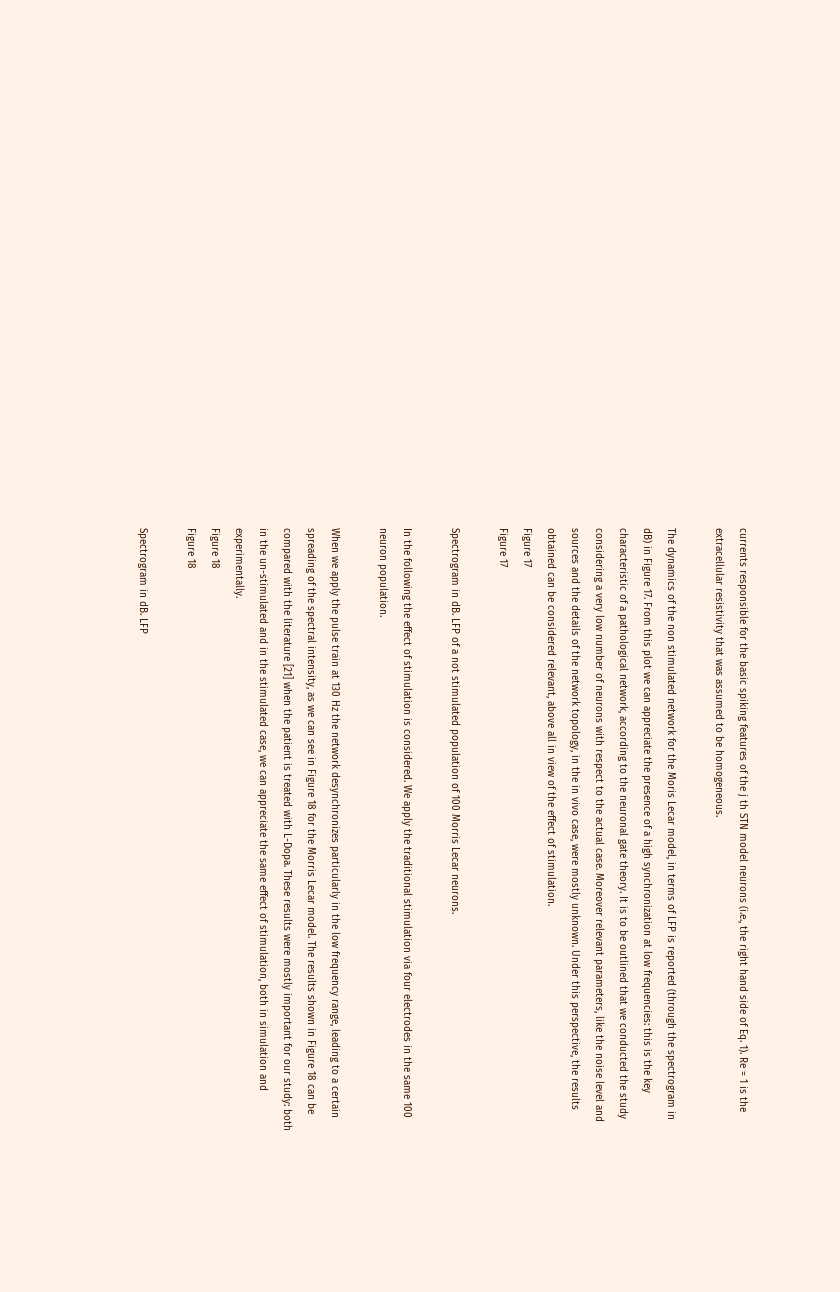currents responsible for the basic spiking features of the j th STN model neurons (i.e., the right hand side of Eq. 1). Re = 1 is the extracellular resistivity that was assumed to be homogeneous.

The dynamics of the non stimulated network for the Moris Lecar model, in terms of LFP is reported (through the spectrogram in dB) in Figure 17. From this plot we can appreciate the presence of a high synchronization at low frequencies: this is the key characteristic of a pathological network, according to the neuronal gate theory. It is to be outlined that we conducted the study considering a very low number of neurons with respect to the actual case. Moreover relevant parameters, like the noise level and sources and the details of the network topology, in the in vivo case, were mostly unknown. Under this perspective, the results obtained can be considered relevant, above all in view of the effect of stimulation.
Figure 17
Figure 17

Spectrogram in dB. LFP of a not stimulated population of 100 Morris Lecar neurons.

In the following the effect of stimulation is considered. We apply the traditional stimulation via four electrodes in the same 100 neuron population.

When we apply the pulse train at 130 Hz the network desynchronizes particularly in the low frequency range, leading to a certain spreading of the spectral intensity, as we can see in Figure 18 for the Morris Lecar model. The results shown in Figure 18 can be compared with the literature [21] when the patient is treated with L-Dopa. These results were mostly important for our study: both in the un-stimulated and in the stimulated case, we can appreciate the same effect of stimulation, both in simulation and experimentally.
Figure 18
Figure 18

Spectrogram in dB. LFP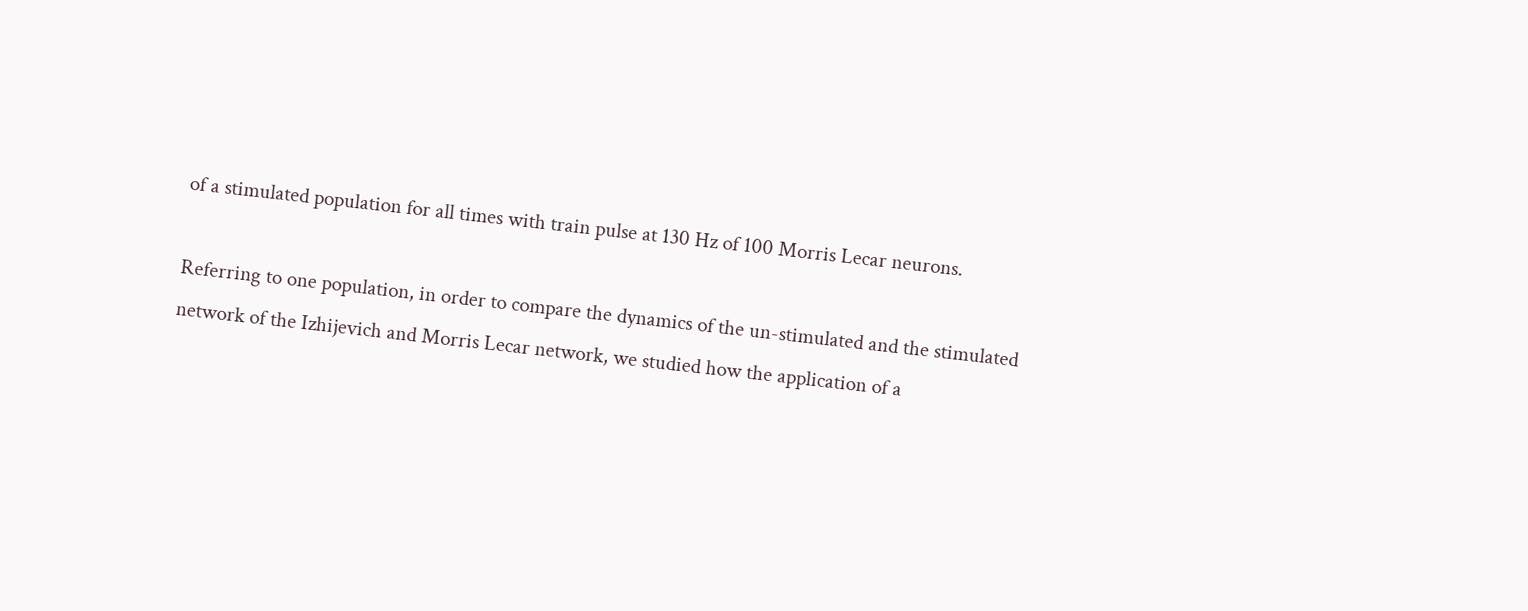of a stimulated population for all times with train pulse at 130 Hz of 100 Morris Lecar neurons.

Referring to one population, in order to compare the dynamics of the un-stimulated and the stimulated network of the Izhijevich and Morris Lecar network, we studied how the application of a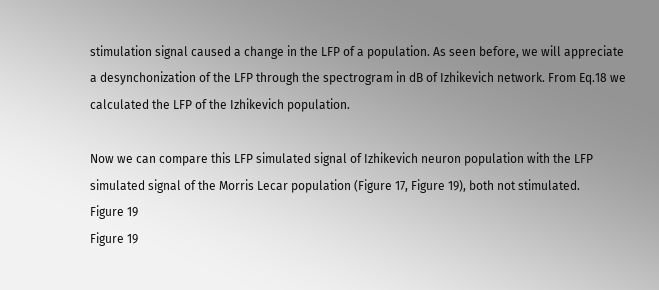stimulation signal caused a change in the LFP of a population. As seen before, we will appreciate a desynchonization of the LFP through the spectrogram in dB of Izhikevich network. From Eq.18 we calculated the LFP of the Izhikevich population.

Now we can compare this LFP simulated signal of Izhikevich neuron population with the LFP simulated signal of the Morris Lecar population (Figure 17, Figure 19), both not stimulated.
Figure 19
Figure 19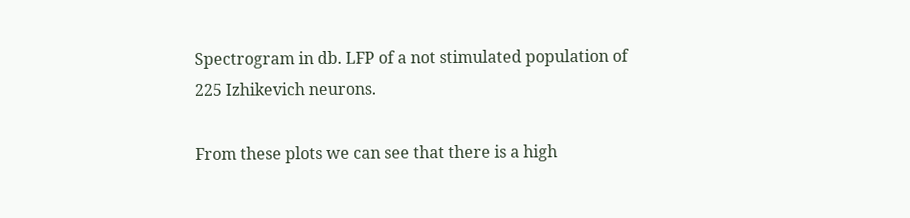Spectrogram in db. LFP of a not stimulated population of 225 Izhikevich neurons.

From these plots we can see that there is a high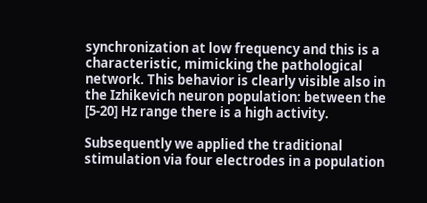synchronization at low frequency and this is a characteristic, mimicking the pathological network. This behavior is clearly visible also in the Izhikevich neuron population: between the [5-20] Hz range there is a high activity.

Subsequently we applied the traditional stimulation via four electrodes in a population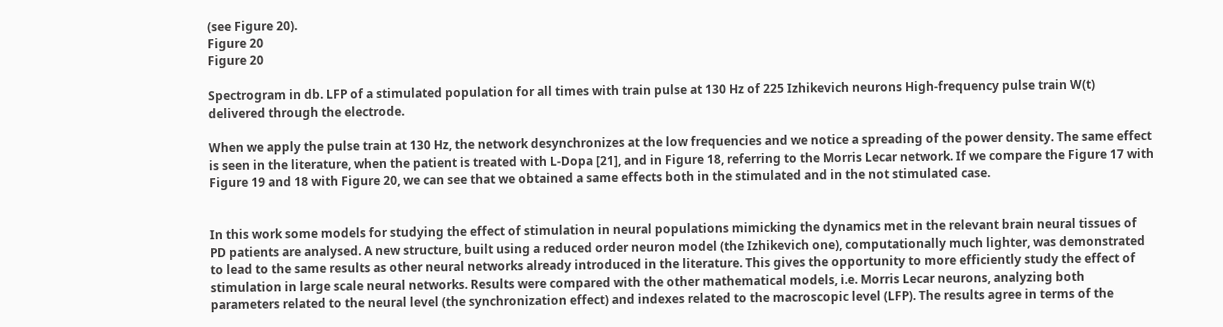(see Figure 20).
Figure 20
Figure 20

Spectrogram in db. LFP of a stimulated population for all times with train pulse at 130 Hz of 225 Izhikevich neurons High-frequency pulse train W(t) delivered through the electrode.

When we apply the pulse train at 130 Hz, the network desynchronizes at the low frequencies and we notice a spreading of the power density. The same effect is seen in the literature, when the patient is treated with L-Dopa [21], and in Figure 18, referring to the Morris Lecar network. If we compare the Figure 17 with Figure 19 and 18 with Figure 20, we can see that we obtained a same effects both in the stimulated and in the not stimulated case.


In this work some models for studying the effect of stimulation in neural populations mimicking the dynamics met in the relevant brain neural tissues of PD patients are analysed. A new structure, built using a reduced order neuron model (the Izhikevich one), computationally much lighter, was demonstrated to lead to the same results as other neural networks already introduced in the literature. This gives the opportunity to more efficiently study the effect of stimulation in large scale neural networks. Results were compared with the other mathematical models, i.e. Morris Lecar neurons, analyzing both parameters related to the neural level (the synchronization effect) and indexes related to the macroscopic level (LFP). The results agree in terms of the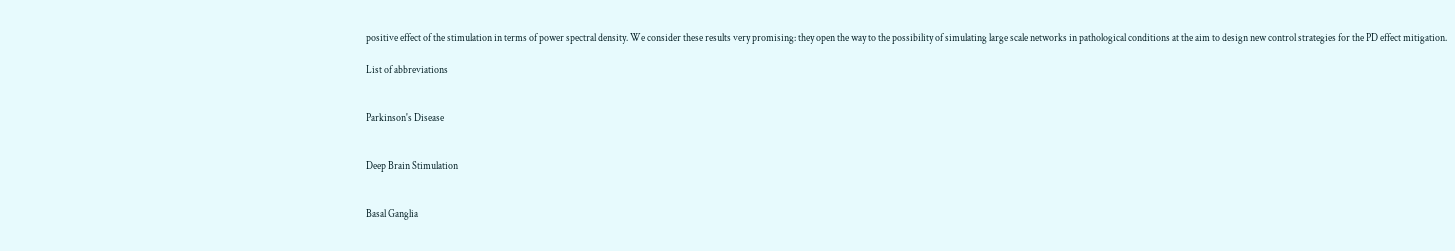positive effect of the stimulation in terms of power spectral density. We consider these results very promising: they open the way to the possibility of simulating large scale networks in pathological conditions at the aim to design new control strategies for the PD effect mitigation.

List of abbreviations


Parkinson's Disease


Deep Brain Stimulation


Basal Ganglia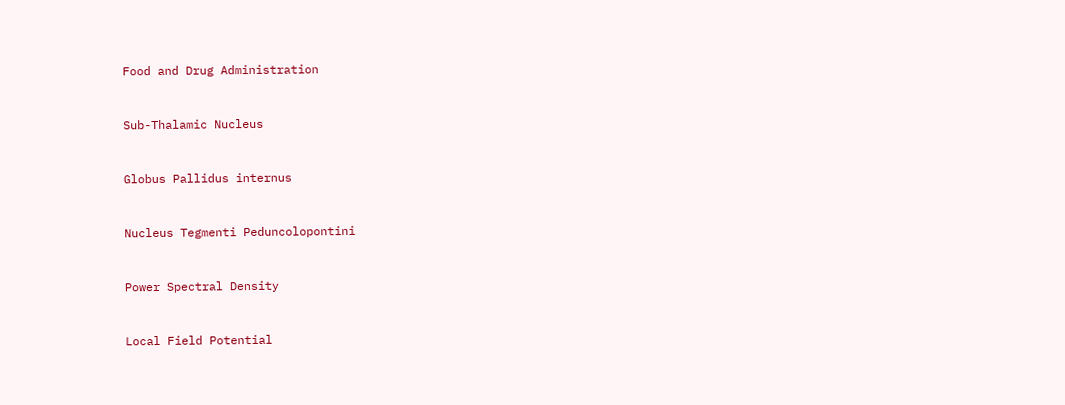Food and Drug Administration


Sub-Thalamic Nucleus


Globus Pallidus internus


Nucleus Tegmenti Peduncolopontini


Power Spectral Density


Local Field Potential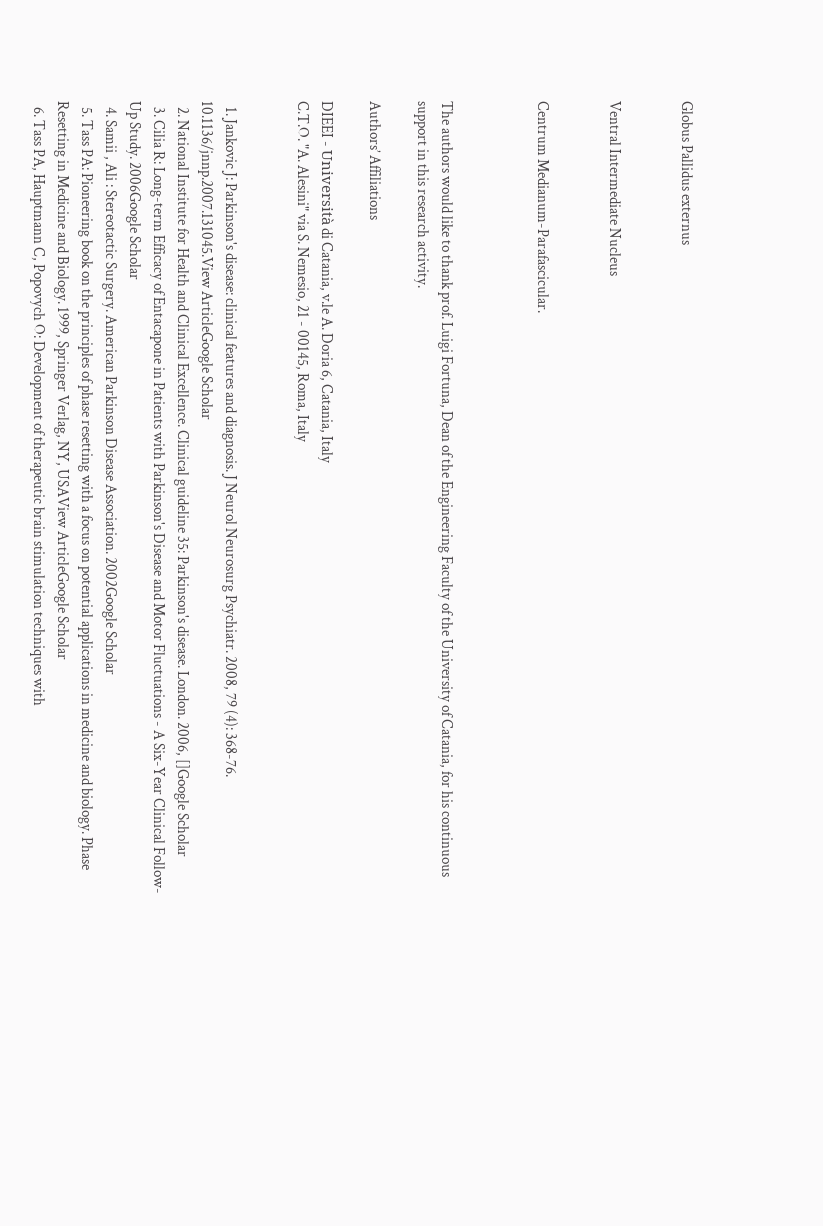Globus Pallidus externus


Ventral Intermediate Nucleus


Centrum Medianum-Parafascicular.



The authors would like to thank prof. Luigi Fortuna, Dean of the Engineering Faculty of the University of Catania, for his continuous support in this research activity.

Authors’ Affiliations

DIEEI - Università di Catania, v.le A. Doria 6, Catania, Italy
C.T.O. "A. Alesini" via S. Nemesio, 21 - 00145, Roma, Italy


  1. Jankovic J: Parkinson's disease: clinical features and diagnosis. J Neurol Neurosurg Psychiatr. 2008, 79 (4): 368-76. 10.1136/jnnp.2007.131045.View ArticleGoogle Scholar
  2. National Institute for Health and Clinical Excellence. Clinical guideline 35: Parkinson's disease. London. 2006, []Google Scholar
  3. Cilia R: Long-term Efficacy of Entacapone in Patients with Parkinson's Disease and Motor Fluctuations - A Six-Year Clinical Follow-Up Study. 2006Google Scholar
  4. Samii , Ali : Stereotactic Surgery. American Parkinson Disease Association. 2002Google Scholar
  5. Tass PA: Pioneering book on the principles of phase resetting with a focus on potential applications in medicine and biology. Phase Resetting in Medicine and Biology. 1999, Springer Verlag, NY, USAView ArticleGoogle Scholar
  6. Tass PA, Hauptmann C, Popovych O: Development of therapeutic brain stimulation techniques with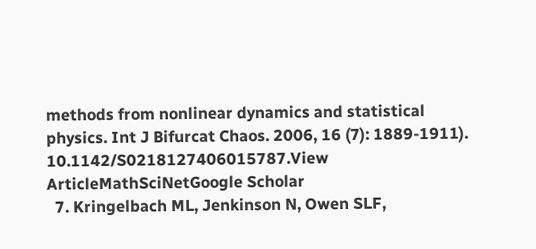methods from nonlinear dynamics and statistical physics. Int J Bifurcat Chaos. 2006, 16 (7): 1889-1911). 10.1142/S0218127406015787.View ArticleMathSciNetGoogle Scholar
  7. Kringelbach ML, Jenkinson N, Owen SLF,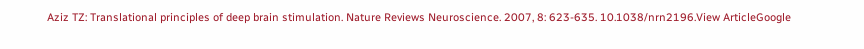Aziz TZ: Translational principles of deep brain stimulation. Nature Reviews Neuroscience. 2007, 8: 623-635. 10.1038/nrn2196.View ArticleGoogle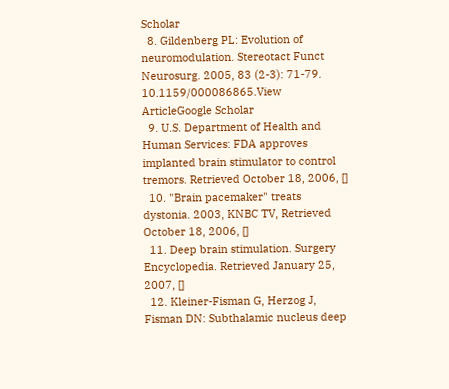Scholar
  8. Gildenberg PL: Evolution of neuromodulation. Stereotact Funct Neurosurg. 2005, 83 (2-3): 71-79. 10.1159/000086865.View ArticleGoogle Scholar
  9. U.S. Department of Health and Human Services: FDA approves implanted brain stimulator to control tremors. Retrieved October 18, 2006, []
  10. "Brain pacemaker" treats dystonia. 2003, KNBC TV, Retrieved October 18, 2006, []
  11. Deep brain stimulation. Surgery Encyclopedia. Retrieved January 25, 2007, []
  12. Kleiner-Fisman G, Herzog J, Fisman DN: Subthalamic nucleus deep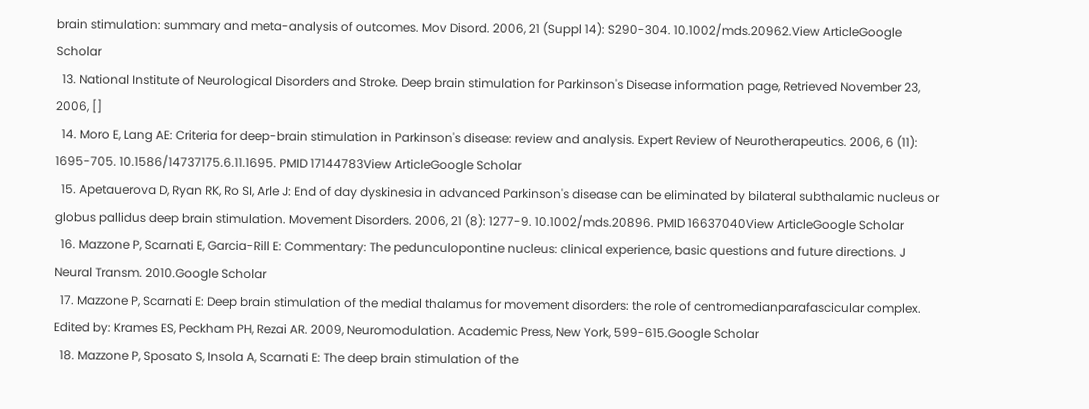brain stimulation: summary and meta-analysis of outcomes. Mov Disord. 2006, 21 (Suppl 14): S290-304. 10.1002/mds.20962.View ArticleGoogle Scholar
  13. National Institute of Neurological Disorders and Stroke. Deep brain stimulation for Parkinson's Disease information page, Retrieved November 23, 2006, []
  14. Moro E, Lang AE: Criteria for deep-brain stimulation in Parkinson's disease: review and analysis. Expert Review of Neurotherapeutics. 2006, 6 (11): 1695-705. 10.1586/14737175.6.11.1695. PMID 17144783View ArticleGoogle Scholar
  15. Apetauerova D, Ryan RK, Ro SI, Arle J: End of day dyskinesia in advanced Parkinson's disease can be eliminated by bilateral subthalamic nucleus or globus pallidus deep brain stimulation. Movement Disorders. 2006, 21 (8): 1277-9. 10.1002/mds.20896. PMID 16637040View ArticleGoogle Scholar
  16. Mazzone P, Scarnati E, Garcia-Rill E: Commentary: The pedunculopontine nucleus: clinical experience, basic questions and future directions. J Neural Transm. 2010.Google Scholar
  17. Mazzone P, Scarnati E: Deep brain stimulation of the medial thalamus for movement disorders: the role of centromedianparafascicular complex. Edited by: Krames ES, Peckham PH, Rezai AR. 2009, Neuromodulation. Academic Press, New York, 599-615.Google Scholar
  18. Mazzone P, Sposato S, Insola A, Scarnati E: The deep brain stimulation of the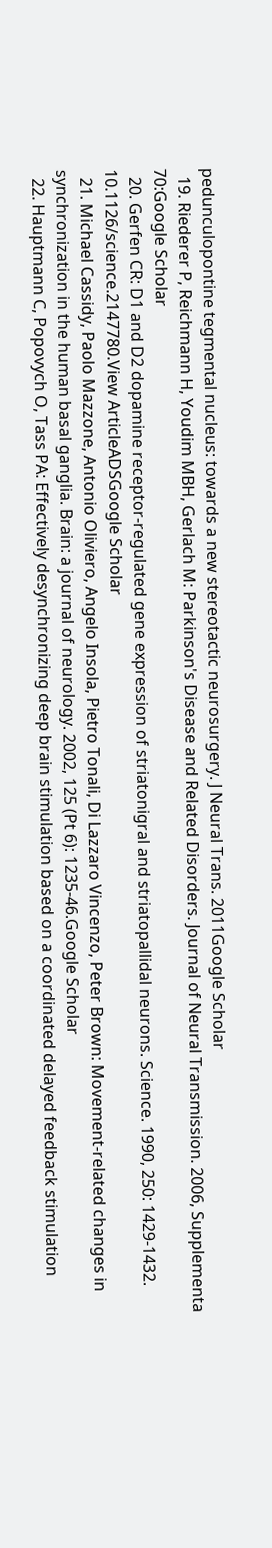pedunculopontine tegmental nucleus: towards a new stereotactic neurosurgery. J Neural Trans. 2011Google Scholar
  19. Riederer P, Reichmann H, Youdim MBH, Gerlach M: Parkinson's Disease and Related Disorders. Journal of Neural Transmission. 2006, Supplementa 70:Google Scholar
  20. Gerfen CR: D1 and D2 dopamine receptor-regulated gene expression of striatonigral and striatopallidal neurons. Science. 1990, 250: 1429-1432. 10.1126/science.2147780.View ArticleADSGoogle Scholar
  21. Michael Cassidy, Paolo Mazzone, Antonio Oliviero, Angelo Insola, Pietro Tonali, Di Lazzaro Vincenzo, Peter Brown: Movement-related changes in synchronization in the human basal ganglia. Brain: a journal of neurology. 2002, 125 (Pt 6): 1235-46.Google Scholar
  22. Hauptmann C, Popovych O, Tass PA: Effectively desynchronizing deep brain stimulation based on a coordinated delayed feedback stimulation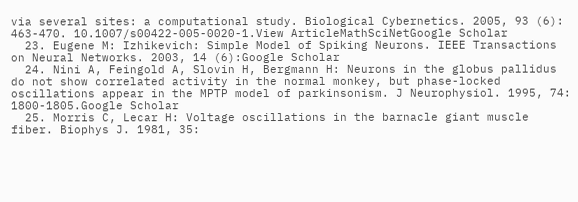via several sites: a computational study. Biological Cybernetics. 2005, 93 (6): 463-470. 10.1007/s00422-005-0020-1.View ArticleMathSciNetGoogle Scholar
  23. Eugene M: Izhikevich: Simple Model of Spiking Neurons. IEEE Transactions on Neural Networks. 2003, 14 (6):Google Scholar
  24. Nini A, Feingold A, Slovin H, Bergmann H: Neurons in the globus pallidus do not show correlated activity in the normal monkey, but phase-locked oscillations appear in the MPTP model of parkinsonism. J Neurophysiol. 1995, 74: 1800-1805.Google Scholar
  25. Morris C, Lecar H: Voltage oscillations in the barnacle giant muscle fiber. Biophys J. 1981, 35: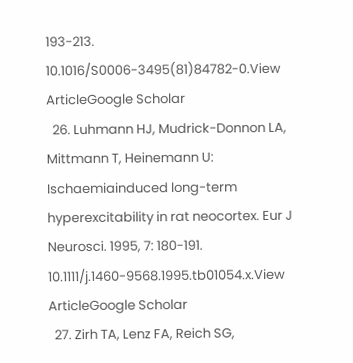193-213. 10.1016/S0006-3495(81)84782-0.View ArticleGoogle Scholar
  26. Luhmann HJ, Mudrick-Donnon LA, Mittmann T, Heinemann U: Ischaemiainduced long-term hyperexcitability in rat neocortex. Eur J Neurosci. 1995, 7: 180-191. 10.1111/j.1460-9568.1995.tb01054.x.View ArticleGoogle Scholar
  27. Zirh TA, Lenz FA, Reich SG,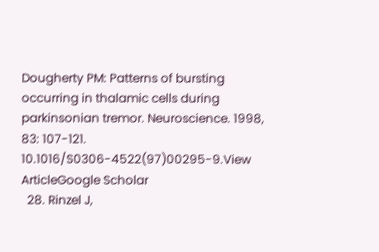Dougherty PM: Patterns of bursting occurring in thalamic cells during parkinsonian tremor. Neuroscience. 1998, 83: 107-121. 10.1016/S0306-4522(97)00295-9.View ArticleGoogle Scholar
  28. Rinzel J,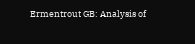Ermentrout GB: Analysis of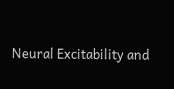Neural Excitability and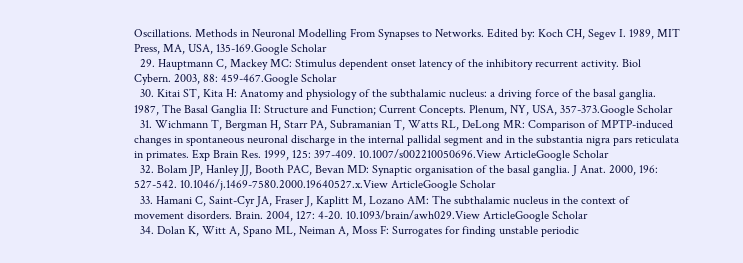Oscillations. Methods in Neuronal Modelling From Synapses to Networks. Edited by: Koch CH, Segev I. 1989, MIT Press, MA, USA, 135-169.Google Scholar
  29. Hauptmann C, Mackey MC: Stimulus dependent onset latency of the inhibitory recurrent activity. Biol Cybern. 2003, 88: 459-467.Google Scholar
  30. Kitai ST, Kita H: Anatomy and physiology of the subthalamic nucleus: a driving force of the basal ganglia. 1987, The Basal Ganglia II: Structure and Function; Current Concepts. Plenum, NY, USA, 357-373.Google Scholar
  31. Wichmann T, Bergman H, Starr PA, Subramanian T, Watts RL, DeLong MR: Comparison of MPTP-induced changes in spontaneous neuronal discharge in the internal pallidal segment and in the substantia nigra pars reticulata in primates. Exp Brain Res. 1999, 125: 397-409. 10.1007/s002210050696.View ArticleGoogle Scholar
  32. Bolam JP, Hanley JJ, Booth PAC, Bevan MD: Synaptic organisation of the basal ganglia. J Anat. 2000, 196: 527-542. 10.1046/j.1469-7580.2000.19640527.x.View ArticleGoogle Scholar
  33. Hamani C, Saint-Cyr JA, Fraser J, Kaplitt M, Lozano AM: The subthalamic nucleus in the context of movement disorders. Brain. 2004, 127: 4-20. 10.1093/brain/awh029.View ArticleGoogle Scholar
  34. Dolan K, Witt A, Spano ML, Neiman A, Moss F: Surrogates for finding unstable periodic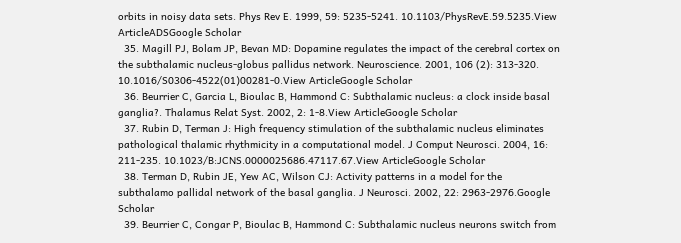orbits in noisy data sets. Phys Rev E. 1999, 59: 5235-5241. 10.1103/PhysRevE.59.5235.View ArticleADSGoogle Scholar
  35. Magill PJ, Bolam JP, Bevan MD: Dopamine regulates the impact of the cerebral cortex on the subthalamic nucleus-globus pallidus network. Neuroscience. 2001, 106 (2): 313-320. 10.1016/S0306-4522(01)00281-0.View ArticleGoogle Scholar
  36. Beurrier C, Garcia L, Bioulac B, Hammond C: Subthalamic nucleus: a clock inside basal ganglia?. Thalamus Relat Syst. 2002, 2: 1-8.View ArticleGoogle Scholar
  37. Rubin D, Terman J: High frequency stimulation of the subthalamic nucleus eliminates pathological thalamic rhythmicity in a computational model. J Comput Neurosci. 2004, 16: 211-235. 10.1023/B:JCNS.0000025686.47117.67.View ArticleGoogle Scholar
  38. Terman D, Rubin JE, Yew AC, Wilson CJ: Activity patterns in a model for the subthalamo pallidal network of the basal ganglia. J Neurosci. 2002, 22: 2963-2976.Google Scholar
  39. Beurrier C, Congar P, Bioulac B, Hammond C: Subthalamic nucleus neurons switch from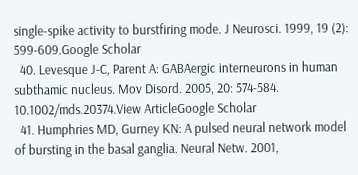single-spike activity to burstfiring mode. J Neurosci. 1999, 19 (2): 599-609.Google Scholar
  40. Levesque J-C, Parent A: GABAergic interneurons in human subthamic nucleus. Mov Disord. 2005, 20: 574-584. 10.1002/mds.20374.View ArticleGoogle Scholar
  41. Humphries MD, Gurney KN: A pulsed neural network model of bursting in the basal ganglia. Neural Netw. 2001,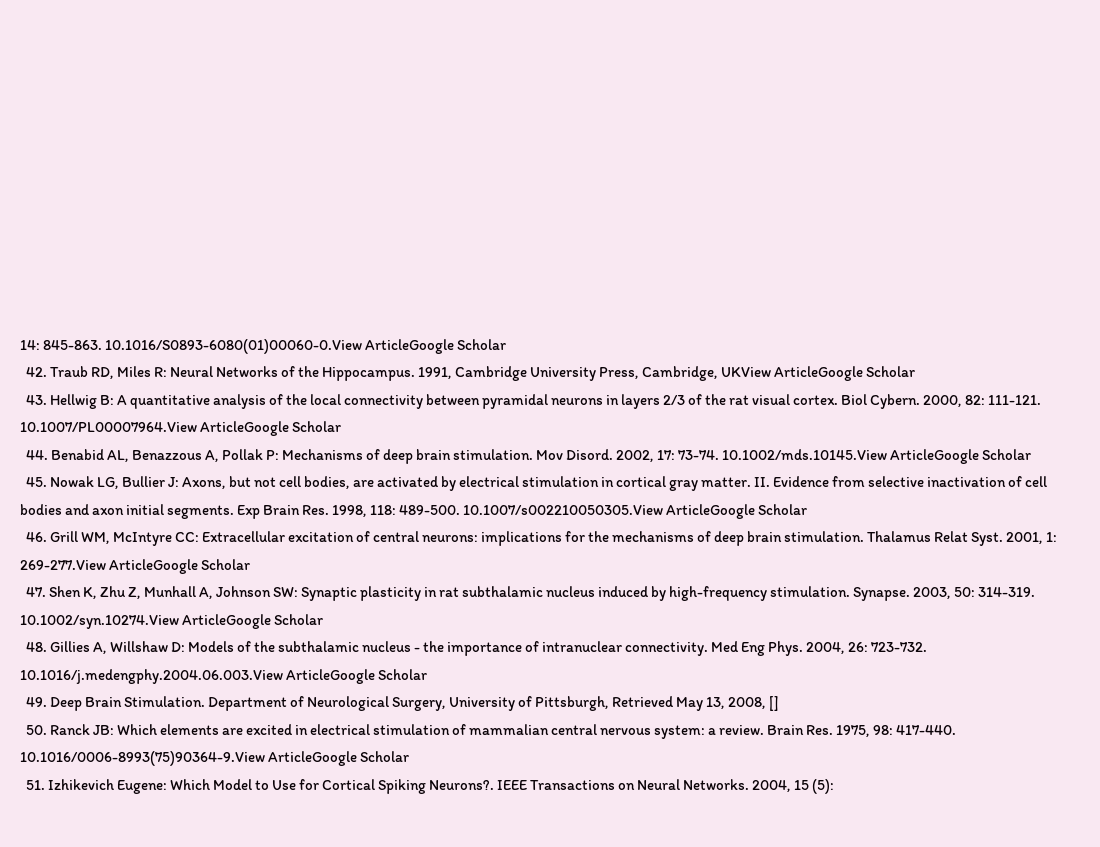14: 845-863. 10.1016/S0893-6080(01)00060-0.View ArticleGoogle Scholar
  42. Traub RD, Miles R: Neural Networks of the Hippocampus. 1991, Cambridge University Press, Cambridge, UKView ArticleGoogle Scholar
  43. Hellwig B: A quantitative analysis of the local connectivity between pyramidal neurons in layers 2/3 of the rat visual cortex. Biol Cybern. 2000, 82: 111-121. 10.1007/PL00007964.View ArticleGoogle Scholar
  44. Benabid AL, Benazzous A, Pollak P: Mechanisms of deep brain stimulation. Mov Disord. 2002, 17: 73-74. 10.1002/mds.10145.View ArticleGoogle Scholar
  45. Nowak LG, Bullier J: Axons, but not cell bodies, are activated by electrical stimulation in cortical gray matter. II. Evidence from selective inactivation of cell bodies and axon initial segments. Exp Brain Res. 1998, 118: 489-500. 10.1007/s002210050305.View ArticleGoogle Scholar
  46. Grill WM, McIntyre CC: Extracellular excitation of central neurons: implications for the mechanisms of deep brain stimulation. Thalamus Relat Syst. 2001, 1: 269-277.View ArticleGoogle Scholar
  47. Shen K, Zhu Z, Munhall A, Johnson SW: Synaptic plasticity in rat subthalamic nucleus induced by high-frequency stimulation. Synapse. 2003, 50: 314-319. 10.1002/syn.10274.View ArticleGoogle Scholar
  48. Gillies A, Willshaw D: Models of the subthalamic nucleus - the importance of intranuclear connectivity. Med Eng Phys. 2004, 26: 723-732. 10.1016/j.medengphy.2004.06.003.View ArticleGoogle Scholar
  49. Deep Brain Stimulation. Department of Neurological Surgery, University of Pittsburgh, Retrieved May 13, 2008, []
  50. Ranck JB: Which elements are excited in electrical stimulation of mammalian central nervous system: a review. Brain Res. 1975, 98: 417-440. 10.1016/0006-8993(75)90364-9.View ArticleGoogle Scholar
  51. Izhikevich Eugene: Which Model to Use for Cortical Spiking Neurons?. IEEE Transactions on Neural Networks. 2004, 15 (5):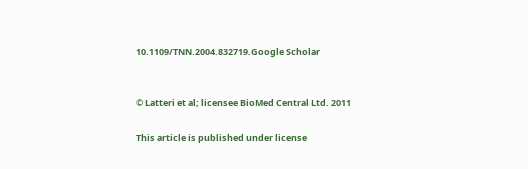10.1109/TNN.2004.832719.Google Scholar


© Latteri et al; licensee BioMed Central Ltd. 2011

This article is published under license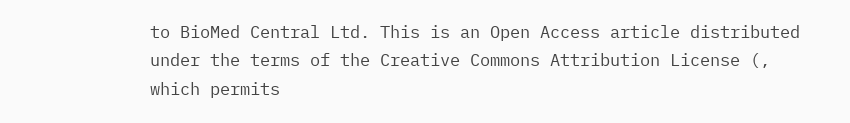to BioMed Central Ltd. This is an Open Access article distributed under the terms of the Creative Commons Attribution License (, which permits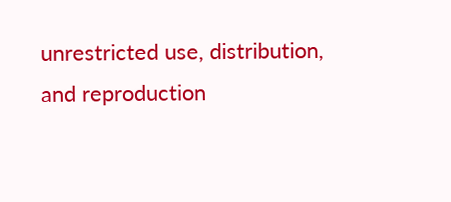unrestricted use, distribution, and reproduction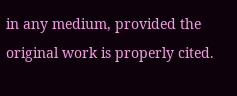in any medium, provided the original work is properly cited.